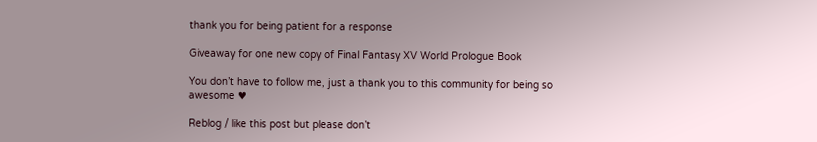thank you for being patient for a response

Giveaway for one new copy of Final Fantasy XV World Prologue Book

You don’t have to follow me, just a thank you to this community for being so awesome ♥

Reblog / like this post but please don’t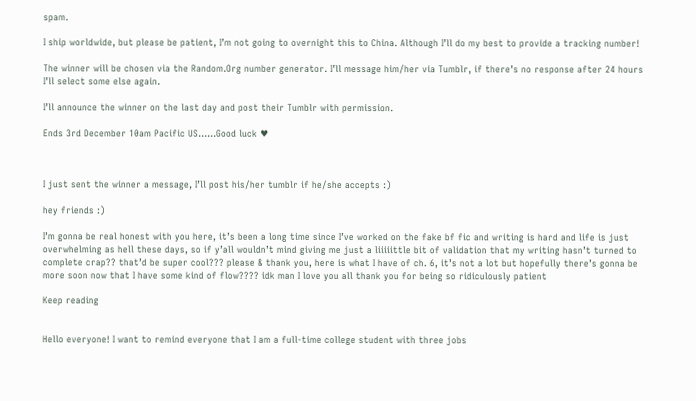spam.

I ship worldwide, but please be patient, I’m not going to overnight this to China. Although I’ll do my best to provide a tracking number!

The winner will be chosen via the Random.Org number generator. I’ll message him/her via Tumblr, if there’s no response after 24 hours I’ll select some else again.

I’ll announce the winner on the last day and post their Tumblr with permission.

Ends 3rd December 10am Pacific US……Good luck ♥



I just sent the winner a message, I’ll post his/her tumblr if he/she accepts :)

hey friends :)

I’m gonna be real honest with you here, it’s been a long time since I’ve worked on the fake bf fic and writing is hard and life is just overwhelming as hell these days, so if y’all wouldn’t mind giving me just a liiiiittle bit of validation that my writing hasn’t turned to complete crap?? that’d be super cool??? please & thank you, here is what I have of ch. 6, it’s not a lot but hopefully there’s gonna be more soon now that I have some kind of flow???? idk man I love you all thank you for being so ridiculously patient

Keep reading


Hello everyone! I want to remind everyone that I am a full-time college student with three jobs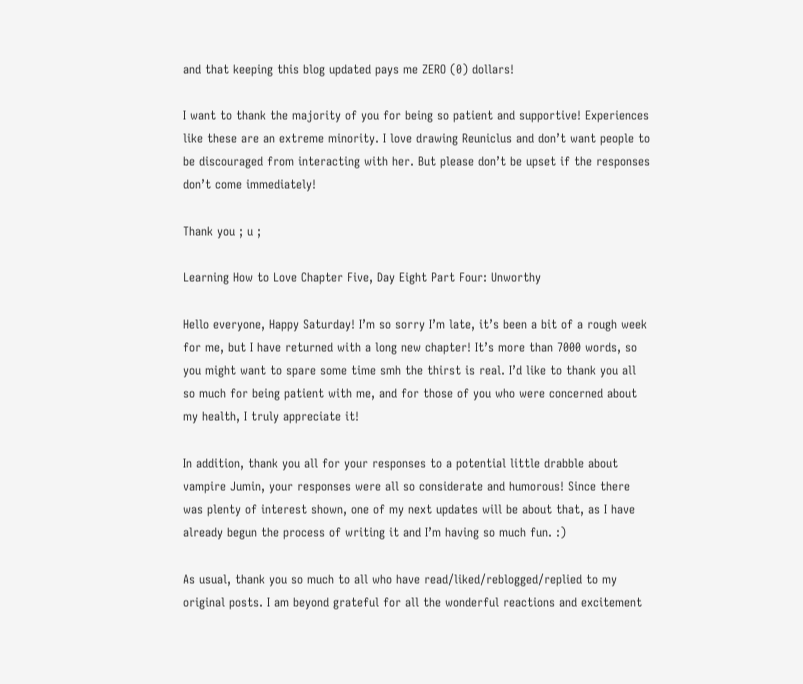and that keeping this blog updated pays me ZERO (0) dollars!

I want to thank the majority of you for being so patient and supportive! Experiences like these are an extreme minority. I love drawing Reuniclus and don’t want people to be discouraged from interacting with her. But please don’t be upset if the responses don’t come immediately!

Thank you ; u ;

Learning How to Love Chapter Five, Day Eight Part Four: Unworthy

Hello everyone, Happy Saturday! I’m so sorry I’m late, it’s been a bit of a rough week for me, but I have returned with a long new chapter! It’s more than 7000 words, so you might want to spare some time smh the thirst is real. I’d like to thank you all so much for being patient with me, and for those of you who were concerned about my health, I truly appreciate it!

In addition, thank you all for your responses to a potential little drabble about vampire Jumin, your responses were all so considerate and humorous! Since there was plenty of interest shown, one of my next updates will be about that, as I have already begun the process of writing it and I’m having so much fun. :)

As usual, thank you so much to all who have read/liked/reblogged/replied to my original posts. I am beyond grateful for all the wonderful reactions and excitement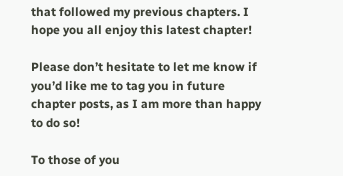that followed my previous chapters. I hope you all enjoy this latest chapter!

Please don’t hesitate to let me know if you’d like me to tag you in future chapter posts, as I am more than happy to do so!

To those of you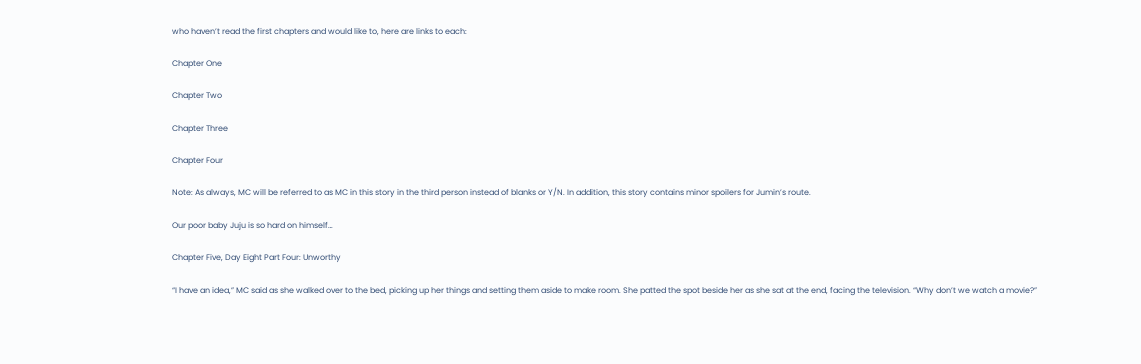who haven’t read the first chapters and would like to, here are links to each:

Chapter One

Chapter Two

Chapter Three

Chapter Four

Note: As always, MC will be referred to as MC in this story in the third person instead of blanks or Y/N. In addition, this story contains minor spoilers for Jumin’s route.

Our poor baby Juju is so hard on himself…

Chapter Five, Day Eight Part Four: Unworthy

“I have an idea,” MC said as she walked over to the bed, picking up her things and setting them aside to make room. She patted the spot beside her as she sat at the end, facing the television. “Why don’t we watch a movie?”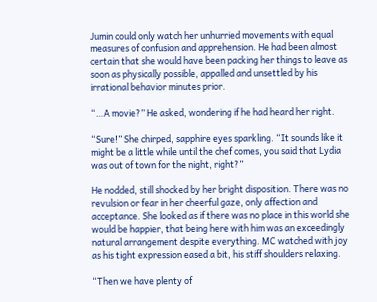Jumin could only watch her unhurried movements with equal measures of confusion and apprehension. He had been almost certain that she would have been packing her things to leave as soon as physically possible, appalled and unsettled by his irrational behavior minutes prior.

“…A movie?” He asked, wondering if he had heard her right.

“Sure!” She chirped, sapphire eyes sparkling. “It sounds like it might be a little while until the chef comes, you said that Lydia was out of town for the night, right?”

He nodded, still shocked by her bright disposition. There was no revulsion or fear in her cheerful gaze, only affection and acceptance. She looked as if there was no place in this world she would be happier, that being here with him was an exceedingly natural arrangement despite everything. MC watched with joy as his tight expression eased a bit, his stiff shoulders relaxing.

“Then we have plenty of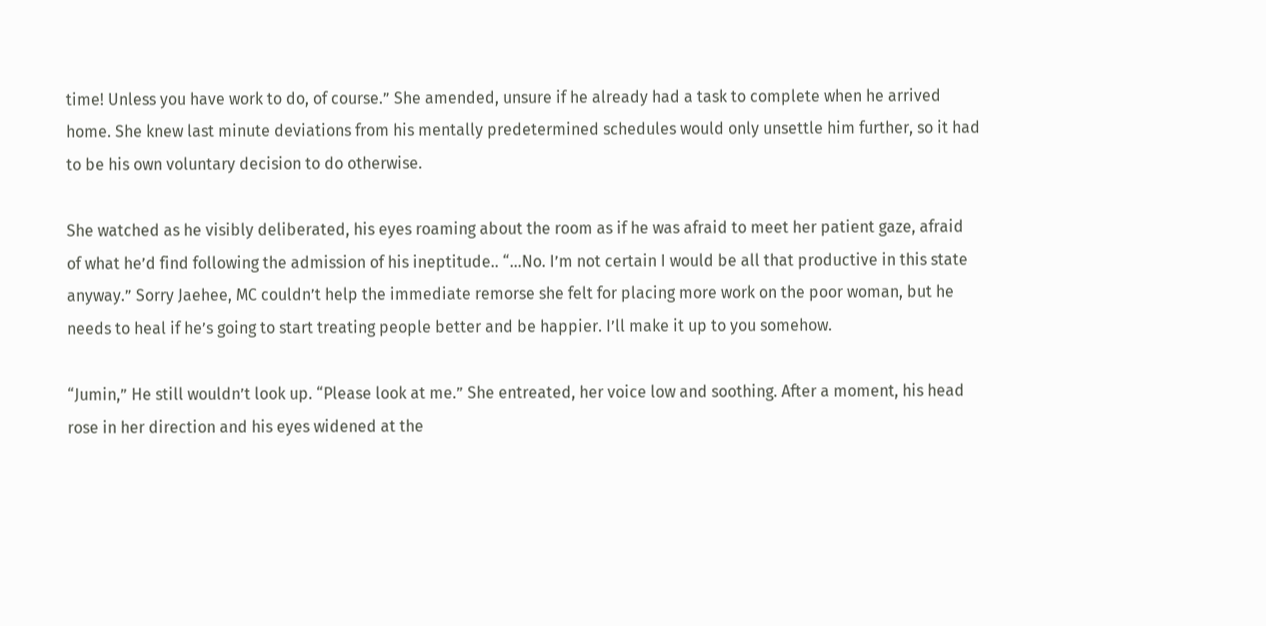time! Unless you have work to do, of course.” She amended, unsure if he already had a task to complete when he arrived home. She knew last minute deviations from his mentally predetermined schedules would only unsettle him further, so it had to be his own voluntary decision to do otherwise.

She watched as he visibly deliberated, his eyes roaming about the room as if he was afraid to meet her patient gaze, afraid of what he’d find following the admission of his ineptitude.. “…No. I’m not certain I would be all that productive in this state anyway.” Sorry Jaehee, MC couldn’t help the immediate remorse she felt for placing more work on the poor woman, but he needs to heal if he’s going to start treating people better and be happier. I’ll make it up to you somehow.

“Jumin,” He still wouldn’t look up. “Please look at me.” She entreated, her voice low and soothing. After a moment, his head rose in her direction and his eyes widened at the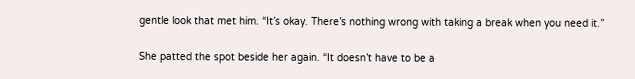gentle look that met him. “It’s okay. There’s nothing wrong with taking a break when you need it.”

She patted the spot beside her again. “It doesn’t have to be a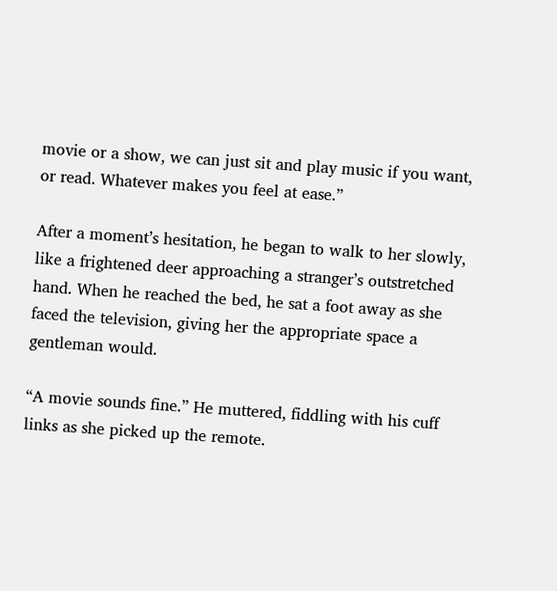movie or a show, we can just sit and play music if you want, or read. Whatever makes you feel at ease.”

After a moment’s hesitation, he began to walk to her slowly, like a frightened deer approaching a stranger’s outstretched hand. When he reached the bed, he sat a foot away as she faced the television, giving her the appropriate space a gentleman would.

“A movie sounds fine.” He muttered, fiddling with his cuff links as she picked up the remote.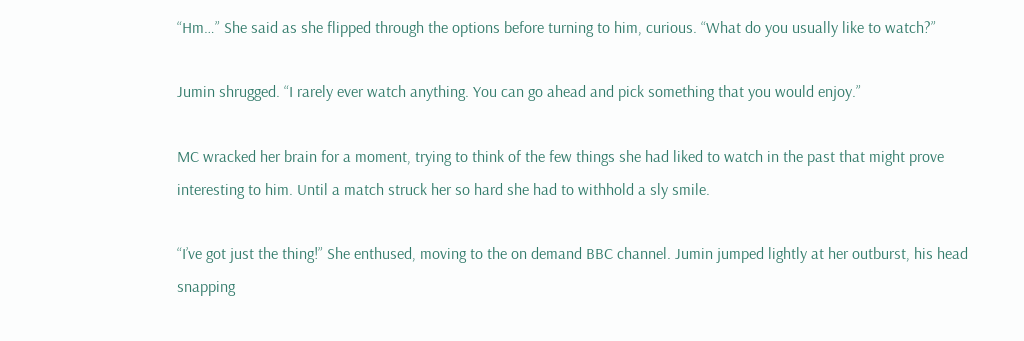“Hm…” She said as she flipped through the options before turning to him, curious. “What do you usually like to watch?”

Jumin shrugged. “I rarely ever watch anything. You can go ahead and pick something that you would enjoy.”

MC wracked her brain for a moment, trying to think of the few things she had liked to watch in the past that might prove interesting to him. Until a match struck her so hard she had to withhold a sly smile.

“I’ve got just the thing!” She enthused, moving to the on demand BBC channel. Jumin jumped lightly at her outburst, his head snapping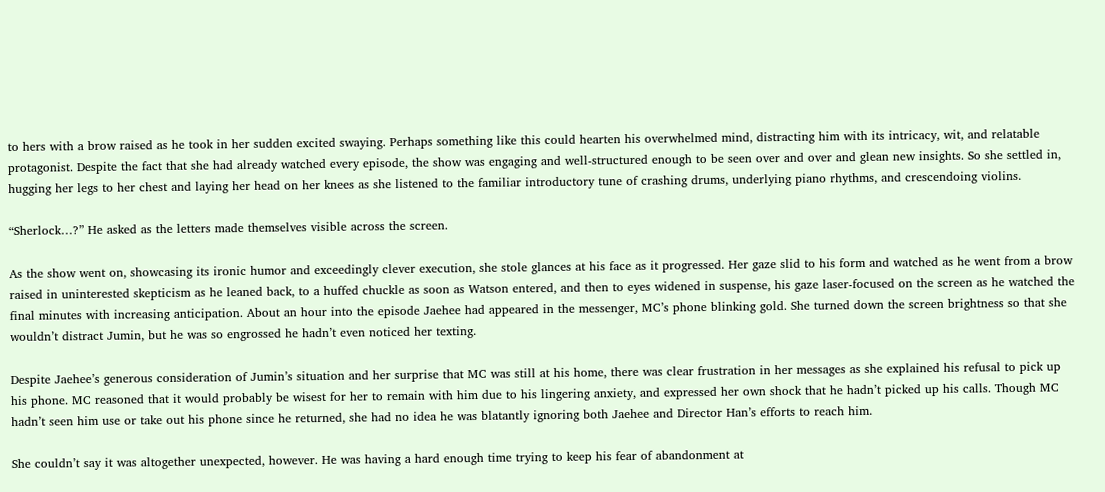to hers with a brow raised as he took in her sudden excited swaying. Perhaps something like this could hearten his overwhelmed mind, distracting him with its intricacy, wit, and relatable protagonist. Despite the fact that she had already watched every episode, the show was engaging and well-structured enough to be seen over and over and glean new insights. So she settled in, hugging her legs to her chest and laying her head on her knees as she listened to the familiar introductory tune of crashing drums, underlying piano rhythms, and crescendoing violins.

“Sherlock…?” He asked as the letters made themselves visible across the screen.

As the show went on, showcasing its ironic humor and exceedingly clever execution, she stole glances at his face as it progressed. Her gaze slid to his form and watched as he went from a brow raised in uninterested skepticism as he leaned back, to a huffed chuckle as soon as Watson entered, and then to eyes widened in suspense, his gaze laser-focused on the screen as he watched the final minutes with increasing anticipation. About an hour into the episode Jaehee had appeared in the messenger, MC’s phone blinking gold. She turned down the screen brightness so that she wouldn’t distract Jumin, but he was so engrossed he hadn’t even noticed her texting.

Despite Jaehee’s generous consideration of Jumin’s situation and her surprise that MC was still at his home, there was clear frustration in her messages as she explained his refusal to pick up his phone. MC reasoned that it would probably be wisest for her to remain with him due to his lingering anxiety, and expressed her own shock that he hadn’t picked up his calls. Though MC hadn’t seen him use or take out his phone since he returned, she had no idea he was blatantly ignoring both Jaehee and Director Han’s efforts to reach him.

She couldn’t say it was altogether unexpected, however. He was having a hard enough time trying to keep his fear of abandonment at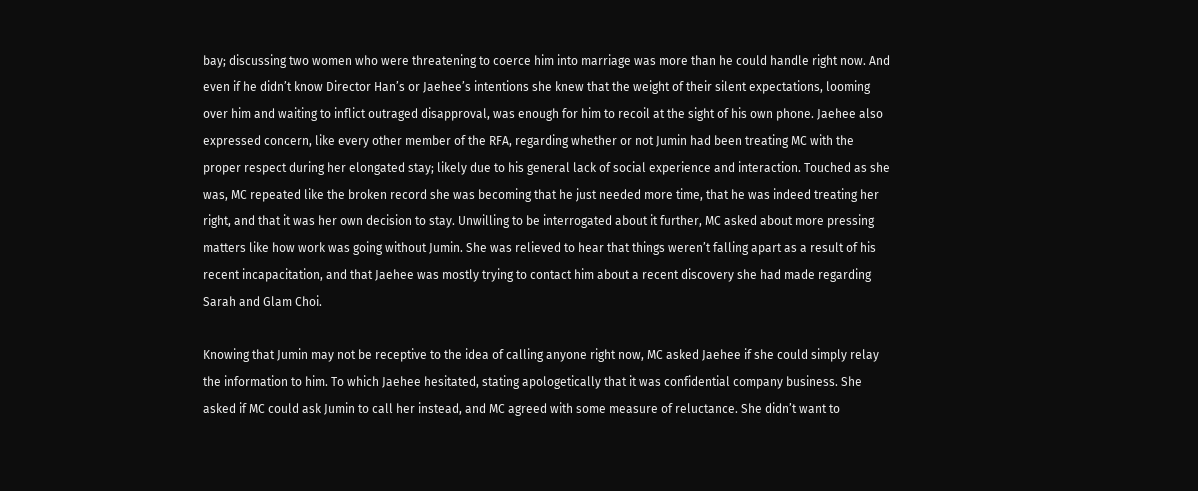bay; discussing two women who were threatening to coerce him into marriage was more than he could handle right now. And even if he didn’t know Director Han’s or Jaehee’s intentions she knew that the weight of their silent expectations, looming over him and waiting to inflict outraged disapproval, was enough for him to recoil at the sight of his own phone. Jaehee also expressed concern, like every other member of the RFA, regarding whether or not Jumin had been treating MC with the proper respect during her elongated stay; likely due to his general lack of social experience and interaction. Touched as she was, MC repeated like the broken record she was becoming that he just needed more time, that he was indeed treating her right, and that it was her own decision to stay. Unwilling to be interrogated about it further, MC asked about more pressing matters like how work was going without Jumin. She was relieved to hear that things weren’t falling apart as a result of his recent incapacitation, and that Jaehee was mostly trying to contact him about a recent discovery she had made regarding Sarah and Glam Choi.

Knowing that Jumin may not be receptive to the idea of calling anyone right now, MC asked Jaehee if she could simply relay the information to him. To which Jaehee hesitated, stating apologetically that it was confidential company business. She asked if MC could ask Jumin to call her instead, and MC agreed with some measure of reluctance. She didn’t want to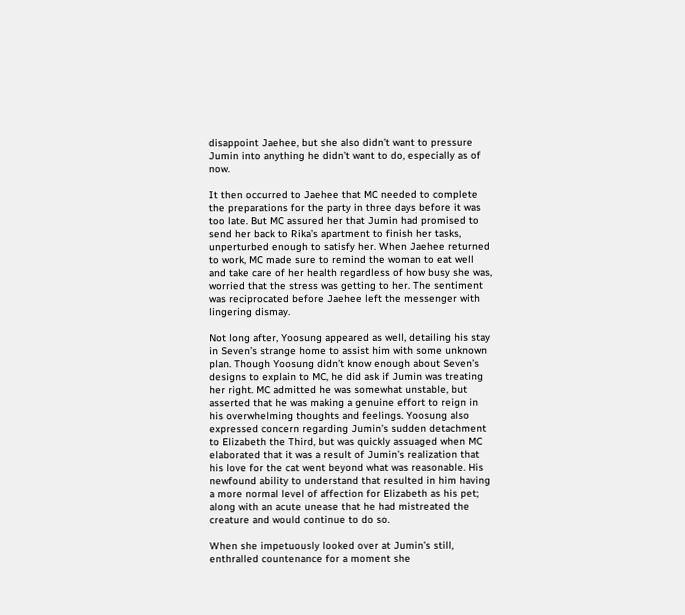disappoint Jaehee, but she also didn’t want to pressure Jumin into anything he didn’t want to do, especially as of now.

It then occurred to Jaehee that MC needed to complete the preparations for the party in three days before it was too late. But MC assured her that Jumin had promised to send her back to Rika’s apartment to finish her tasks, unperturbed enough to satisfy her. When Jaehee returned to work, MC made sure to remind the woman to eat well and take care of her health regardless of how busy she was, worried that the stress was getting to her. The sentiment was reciprocated before Jaehee left the messenger with lingering dismay.

Not long after, Yoosung appeared as well, detailing his stay in Seven’s strange home to assist him with some unknown plan. Though Yoosung didn’t know enough about Seven’s designs to explain to MC, he did ask if Jumin was treating her right. MC admitted he was somewhat unstable, but asserted that he was making a genuine effort to reign in his overwhelming thoughts and feelings. Yoosung also expressed concern regarding Jumin’s sudden detachment to Elizabeth the Third, but was quickly assuaged when MC elaborated that it was a result of Jumin’s realization that his love for the cat went beyond what was reasonable. His newfound ability to understand that resulted in him having a more normal level of affection for Elizabeth as his pet; along with an acute unease that he had mistreated the creature and would continue to do so.

When she impetuously looked over at Jumin’s still, enthralled countenance for a moment she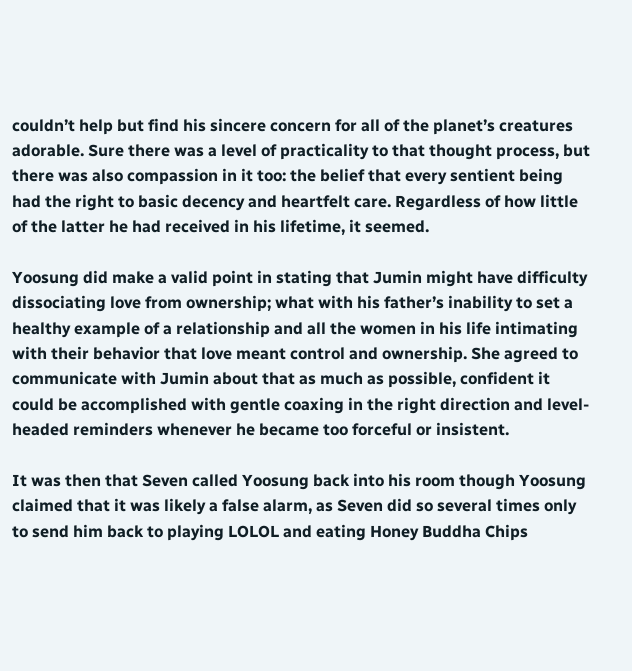couldn’t help but find his sincere concern for all of the planet’s creatures adorable. Sure there was a level of practicality to that thought process, but there was also compassion in it too: the belief that every sentient being had the right to basic decency and heartfelt care. Regardless of how little of the latter he had received in his lifetime, it seemed.

Yoosung did make a valid point in stating that Jumin might have difficulty dissociating love from ownership; what with his father’s inability to set a healthy example of a relationship and all the women in his life intimating with their behavior that love meant control and ownership. She agreed to communicate with Jumin about that as much as possible, confident it could be accomplished with gentle coaxing in the right direction and level-headed reminders whenever he became too forceful or insistent.

It was then that Seven called Yoosung back into his room though Yoosung claimed that it was likely a false alarm, as Seven did so several times only to send him back to playing LOLOL and eating Honey Buddha Chips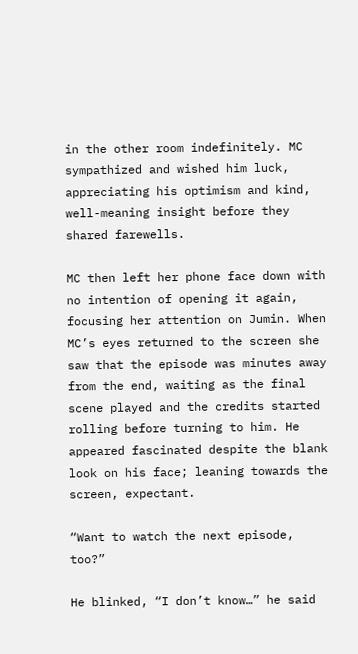in the other room indefinitely. MC sympathized and wished him luck, appreciating his optimism and kind, well-meaning insight before they shared farewells.

MC then left her phone face down with no intention of opening it again, focusing her attention on Jumin. When MC’s eyes returned to the screen she saw that the episode was minutes away from the end, waiting as the final scene played and the credits started rolling before turning to him. He appeared fascinated despite the blank look on his face; leaning towards the screen, expectant.

“Want to watch the next episode, too?”

He blinked, “I don’t know…” he said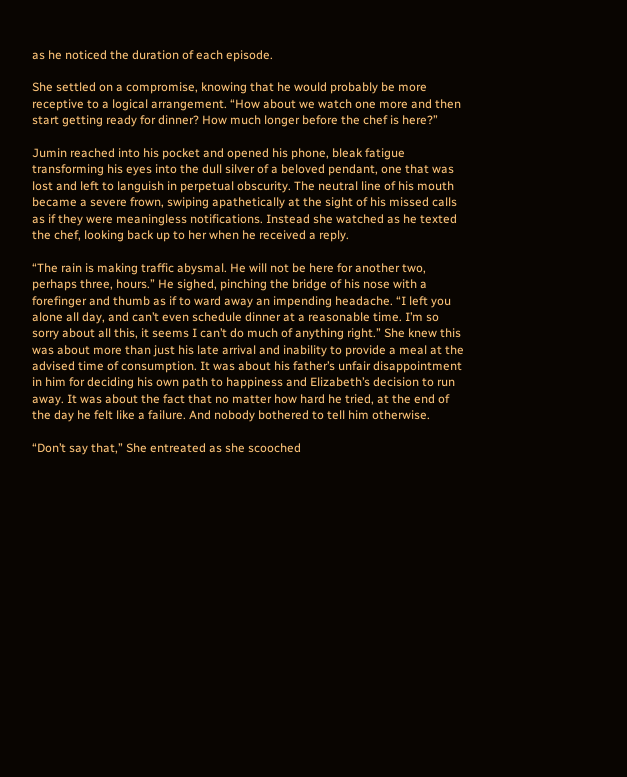as he noticed the duration of each episode.

She settled on a compromise, knowing that he would probably be more receptive to a logical arrangement. “How about we watch one more and then start getting ready for dinner? How much longer before the chef is here?”

Jumin reached into his pocket and opened his phone, bleak fatigue transforming his eyes into the dull silver of a beloved pendant, one that was lost and left to languish in perpetual obscurity. The neutral line of his mouth became a severe frown, swiping apathetically at the sight of his missed calls as if they were meaningless notifications. Instead she watched as he texted the chef, looking back up to her when he received a reply.

“The rain is making traffic abysmal. He will not be here for another two, perhaps three, hours.” He sighed, pinching the bridge of his nose with a forefinger and thumb as if to ward away an impending headache. “I left you alone all day, and can’t even schedule dinner at a reasonable time. I’m so sorry about all this, it seems I can’t do much of anything right.” She knew this was about more than just his late arrival and inability to provide a meal at the advised time of consumption. It was about his father’s unfair disappointment in him for deciding his own path to happiness and Elizabeth’s decision to run away. It was about the fact that no matter how hard he tried, at the end of the day he felt like a failure. And nobody bothered to tell him otherwise.

“Don’t say that,” She entreated as she scooched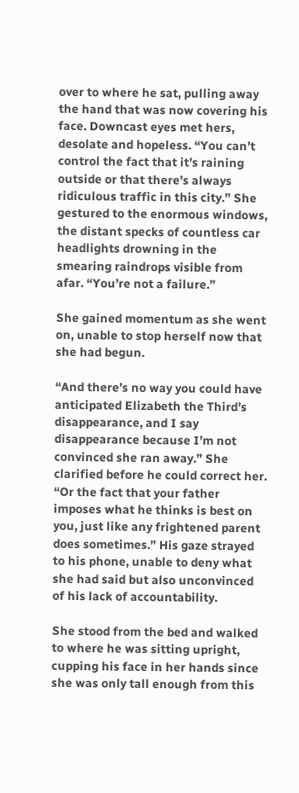over to where he sat, pulling away the hand that was now covering his face. Downcast eyes met hers, desolate and hopeless. “You can’t control the fact that it’s raining outside or that there’s always ridiculous traffic in this city.” She gestured to the enormous windows, the distant specks of countless car headlights drowning in the smearing raindrops visible from afar. “You’re not a failure.”

She gained momentum as she went on, unable to stop herself now that she had begun.

“And there’s no way you could have anticipated Elizabeth the Third’s disappearance, and I say disappearance because I’m not convinced she ran away.” She clarified before he could correct her. “Or the fact that your father imposes what he thinks is best on you, just like any frightened parent does sometimes.” His gaze strayed to his phone, unable to deny what she had said but also unconvinced of his lack of accountability.

She stood from the bed and walked to where he was sitting upright, cupping his face in her hands since she was only tall enough from this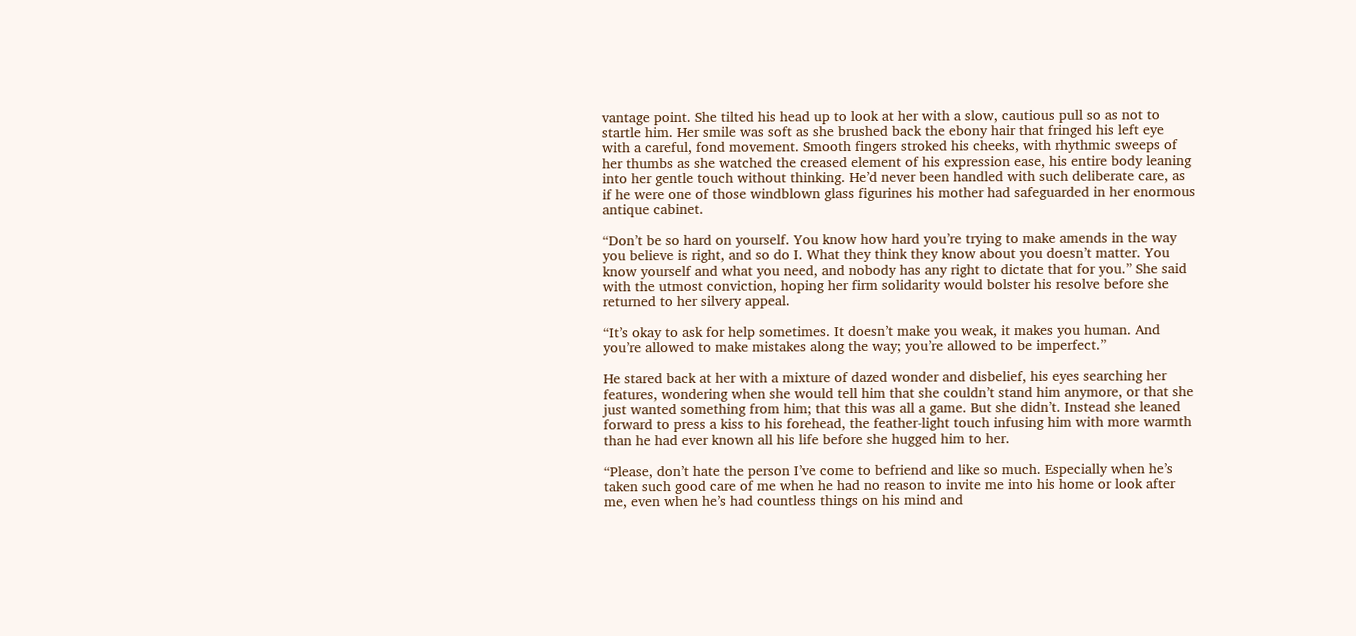vantage point. She tilted his head up to look at her with a slow, cautious pull so as not to startle him. Her smile was soft as she brushed back the ebony hair that fringed his left eye with a careful, fond movement. Smooth fingers stroked his cheeks, with rhythmic sweeps of her thumbs as she watched the creased element of his expression ease, his entire body leaning into her gentle touch without thinking. He’d never been handled with such deliberate care, as if he were one of those windblown glass figurines his mother had safeguarded in her enormous antique cabinet.

“Don’t be so hard on yourself. You know how hard you’re trying to make amends in the way you believe is right, and so do I. What they think they know about you doesn’t matter. You know yourself and what you need, and nobody has any right to dictate that for you.” She said with the utmost conviction, hoping her firm solidarity would bolster his resolve before she returned to her silvery appeal.

“It’s okay to ask for help sometimes. It doesn’t make you weak, it makes you human. And you’re allowed to make mistakes along the way; you’re allowed to be imperfect.”

He stared back at her with a mixture of dazed wonder and disbelief, his eyes searching her features, wondering when she would tell him that she couldn’t stand him anymore, or that she just wanted something from him; that this was all a game. But she didn’t. Instead she leaned forward to press a kiss to his forehead, the feather-light touch infusing him with more warmth than he had ever known all his life before she hugged him to her.

“Please, don’t hate the person I’ve come to befriend and like so much. Especially when he’s taken such good care of me when he had no reason to invite me into his home or look after me, even when he’s had countless things on his mind and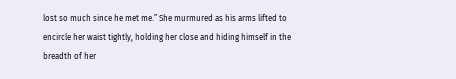lost so much since he met me.” She murmured as his arms lifted to encircle her waist tightly, holding her close and hiding himself in the breadth of her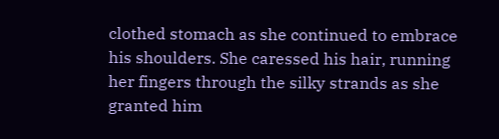clothed stomach as she continued to embrace his shoulders. She caressed his hair, running her fingers through the silky strands as she granted him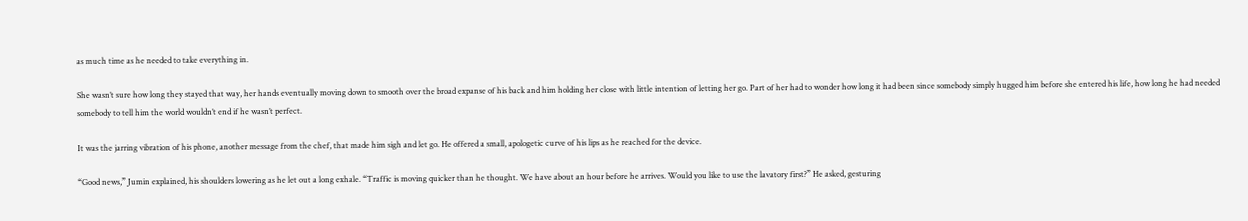as much time as he needed to take everything in.

She wasn’t sure how long they stayed that way, her hands eventually moving down to smooth over the broad expanse of his back and him holding her close with little intention of letting her go. Part of her had to wonder how long it had been since somebody simply hugged him before she entered his life, how long he had needed somebody to tell him the world wouldn’t end if he wasn’t perfect.

It was the jarring vibration of his phone, another message from the chef, that made him sigh and let go. He offered a small, apologetic curve of his lips as he reached for the device.

“Good news,” Jumin explained, his shoulders lowering as he let out a long exhale. “Traffic is moving quicker than he thought. We have about an hour before he arrives. Would you like to use the lavatory first?” He asked, gesturing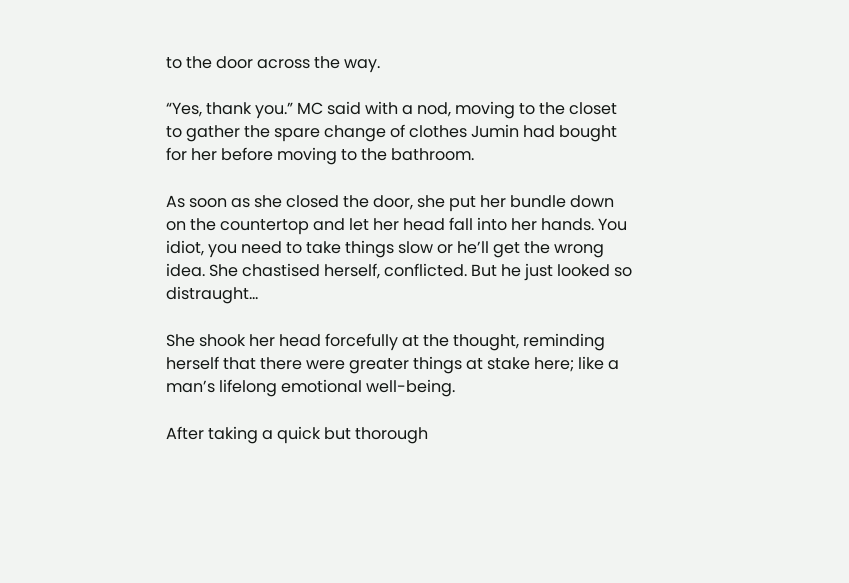to the door across the way.

“Yes, thank you.” MC said with a nod, moving to the closet to gather the spare change of clothes Jumin had bought for her before moving to the bathroom.

As soon as she closed the door, she put her bundle down on the countertop and let her head fall into her hands. You idiot, you need to take things slow or he’ll get the wrong idea. She chastised herself, conflicted. But he just looked so distraught…

She shook her head forcefully at the thought, reminding herself that there were greater things at stake here; like a man’s lifelong emotional well-being.

After taking a quick but thorough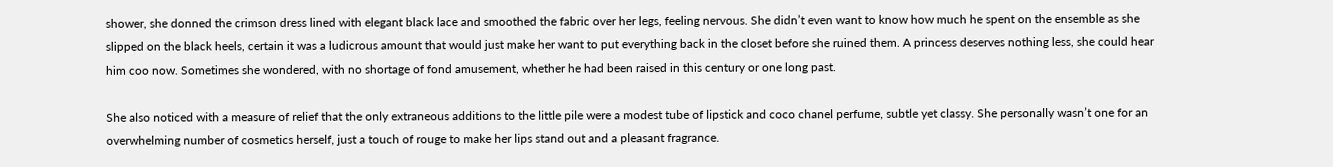shower, she donned the crimson dress lined with elegant black lace and smoothed the fabric over her legs, feeling nervous. She didn’t even want to know how much he spent on the ensemble as she slipped on the black heels, certain it was a ludicrous amount that would just make her want to put everything back in the closet before she ruined them. A princess deserves nothing less, she could hear him coo now. Sometimes she wondered, with no shortage of fond amusement, whether he had been raised in this century or one long past.

She also noticed with a measure of relief that the only extraneous additions to the little pile were a modest tube of lipstick and coco chanel perfume, subtle yet classy. She personally wasn’t one for an overwhelming number of cosmetics herself, just a touch of rouge to make her lips stand out and a pleasant fragrance.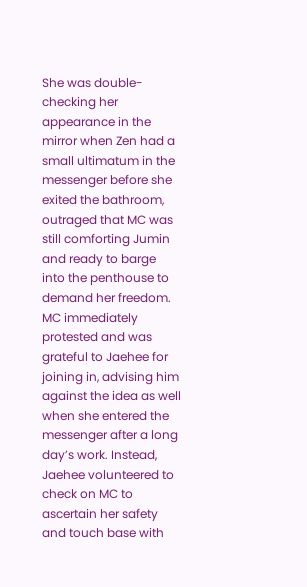She was double-checking her appearance in the mirror when Zen had a small ultimatum in the messenger before she exited the bathroom, outraged that MC was still comforting Jumin and ready to barge into the penthouse to demand her freedom. MC immediately protested and was grateful to Jaehee for joining in, advising him against the idea as well when she entered the messenger after a long day’s work. Instead, Jaehee volunteered to check on MC to ascertain her safety and touch base with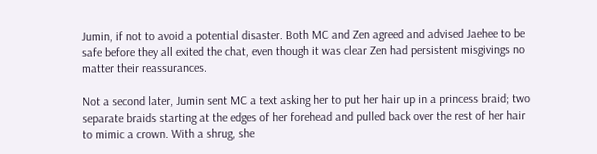Jumin, if not to avoid a potential disaster. Both MC and Zen agreed and advised Jaehee to be safe before they all exited the chat, even though it was clear Zen had persistent misgivings no matter their reassurances.

Not a second later, Jumin sent MC a text asking her to put her hair up in a princess braid; two separate braids starting at the edges of her forehead and pulled back over the rest of her hair to mimic a crown. With a shrug, she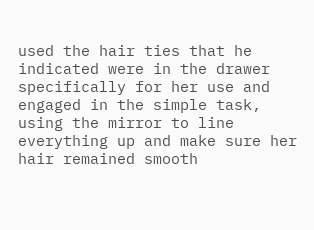used the hair ties that he indicated were in the drawer specifically for her use and engaged in the simple task, using the mirror to line everything up and make sure her hair remained smooth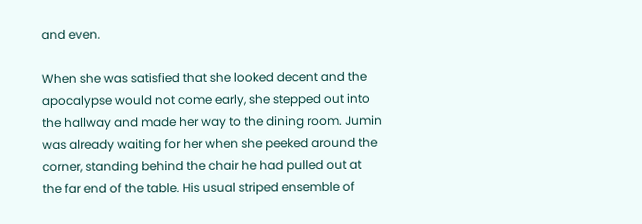and even.

When she was satisfied that she looked decent and the apocalypse would not come early, she stepped out into the hallway and made her way to the dining room. Jumin was already waiting for her when she peeked around the corner, standing behind the chair he had pulled out at the far end of the table. His usual striped ensemble of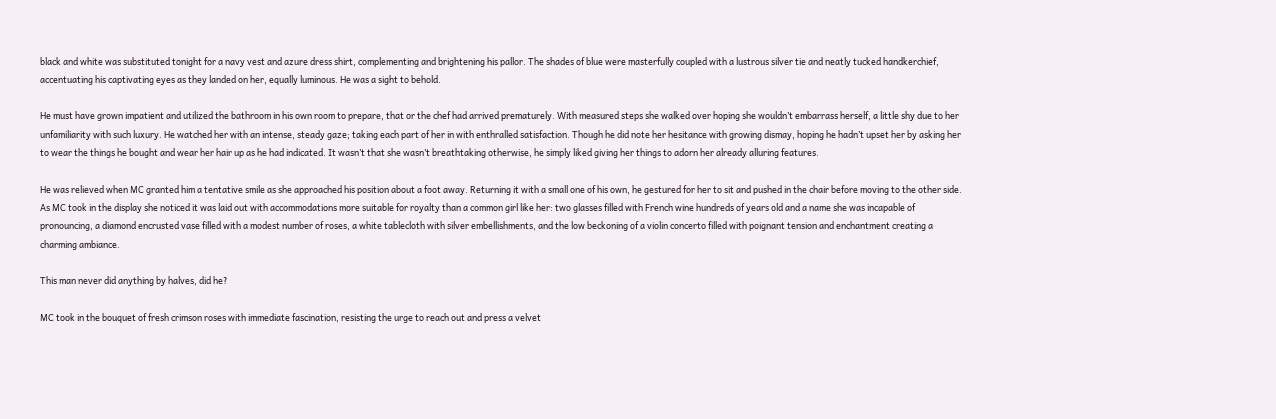black and white was substituted tonight for a navy vest and azure dress shirt, complementing and brightening his pallor. The shades of blue were masterfully coupled with a lustrous silver tie and neatly tucked handkerchief, accentuating his captivating eyes as they landed on her, equally luminous. He was a sight to behold.

He must have grown impatient and utilized the bathroom in his own room to prepare, that or the chef had arrived prematurely. With measured steps she walked over hoping she wouldn’t embarrass herself, a little shy due to her unfamiliarity with such luxury. He watched her with an intense, steady gaze; taking each part of her in with enthralled satisfaction. Though he did note her hesitance with growing dismay, hoping he hadn’t upset her by asking her to wear the things he bought and wear her hair up as he had indicated. It wasn’t that she wasn’t breathtaking otherwise, he simply liked giving her things to adorn her already alluring features.

He was relieved when MC granted him a tentative smile as she approached his position about a foot away. Returning it with a small one of his own, he gestured for her to sit and pushed in the chair before moving to the other side. As MC took in the display she noticed it was laid out with accommodations more suitable for royalty than a common girl like her: two glasses filled with French wine hundreds of years old and a name she was incapable of pronouncing, a diamond encrusted vase filled with a modest number of roses, a white tablecloth with silver embellishments, and the low beckoning of a violin concerto filled with poignant tension and enchantment creating a charming ambiance.

This man never did anything by halves, did he?

MC took in the bouquet of fresh crimson roses with immediate fascination, resisting the urge to reach out and press a velvet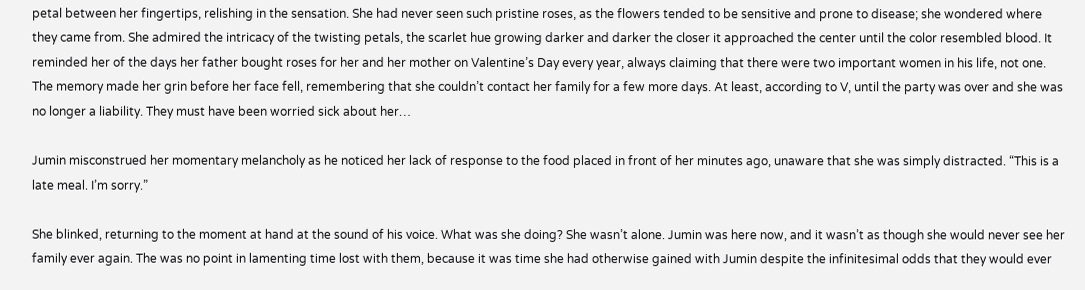petal between her fingertips, relishing in the sensation. She had never seen such pristine roses, as the flowers tended to be sensitive and prone to disease; she wondered where they came from. She admired the intricacy of the twisting petals, the scarlet hue growing darker and darker the closer it approached the center until the color resembled blood. It reminded her of the days her father bought roses for her and her mother on Valentine’s Day every year, always claiming that there were two important women in his life, not one. The memory made her grin before her face fell, remembering that she couldn’t contact her family for a few more days. At least, according to V, until the party was over and she was no longer a liability. They must have been worried sick about her…

Jumin misconstrued her momentary melancholy as he noticed her lack of response to the food placed in front of her minutes ago, unaware that she was simply distracted. “This is a late meal. I’m sorry.”

She blinked, returning to the moment at hand at the sound of his voice. What was she doing? She wasn’t alone. Jumin was here now, and it wasn’t as though she would never see her family ever again. The was no point in lamenting time lost with them, because it was time she had otherwise gained with Jumin despite the infinitesimal odds that they would ever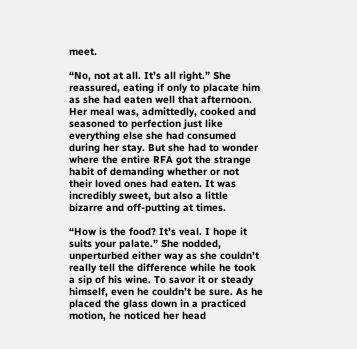meet.

“No, not at all. It’s all right.” She reassured, eating if only to placate him as she had eaten well that afternoon. Her meal was, admittedly, cooked and seasoned to perfection just like everything else she had consumed during her stay. But she had to wonder where the entire RFA got the strange habit of demanding whether or not their loved ones had eaten. It was incredibly sweet, but also a little bizarre and off-putting at times.

“How is the food? It’s veal. I hope it suits your palate.” She nodded, unperturbed either way as she couldn’t really tell the difference while he took a sip of his wine. To savor it or steady himself, even he couldn’t be sure. As he placed the glass down in a practiced motion, he noticed her head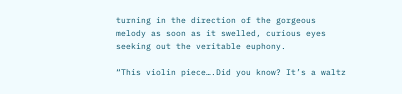turning in the direction of the gorgeous melody as soon as it swelled, curious eyes seeking out the veritable euphony.

“This violin piece….Did you know? It’s a waltz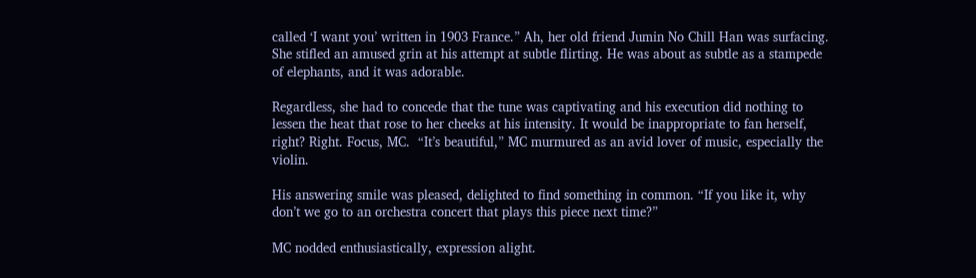called ‘I want you’ written in 1903 France.” Ah, her old friend Jumin No Chill Han was surfacing. She stifled an amused grin at his attempt at subtle flirting. He was about as subtle as a stampede of elephants, and it was adorable.

Regardless, she had to concede that the tune was captivating and his execution did nothing to lessen the heat that rose to her cheeks at his intensity. It would be inappropriate to fan herself, right? Right. Focus, MC.  “It’s beautiful,” MC murmured as an avid lover of music, especially the violin.

His answering smile was pleased, delighted to find something in common. “If you like it, why don’t we go to an orchestra concert that plays this piece next time?”

MC nodded enthusiastically, expression alight.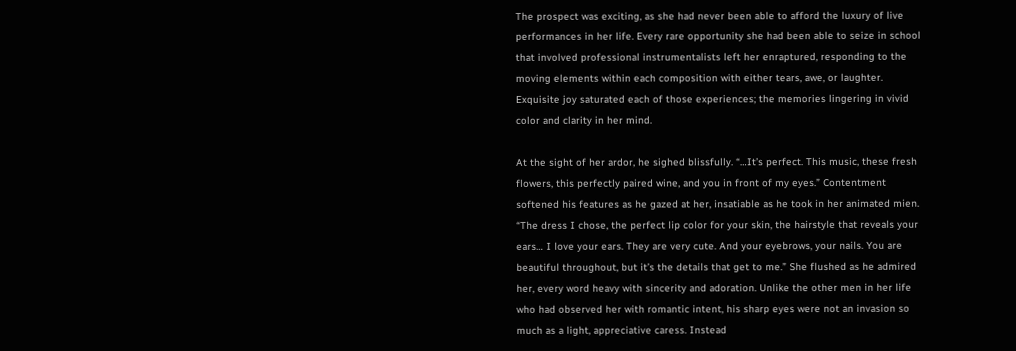The prospect was exciting, as she had never been able to afford the luxury of live performances in her life. Every rare opportunity she had been able to seize in school that involved professional instrumentalists left her enraptured, responding to the moving elements within each composition with either tears, awe, or laughter. Exquisite joy saturated each of those experiences; the memories lingering in vivid color and clarity in her mind.

At the sight of her ardor, he sighed blissfully. “…It’s perfect. This music, these fresh flowers, this perfectly paired wine, and you in front of my eyes.” Contentment softened his features as he gazed at her, insatiable as he took in her animated mien. “The dress I chose, the perfect lip color for your skin, the hairstyle that reveals your ears… I love your ears. They are very cute. And your eyebrows, your nails. You are beautiful throughout, but it’s the details that get to me.” She flushed as he admired her, every word heavy with sincerity and adoration. Unlike the other men in her life who had observed her with romantic intent, his sharp eyes were not an invasion so much as a light, appreciative caress. Instead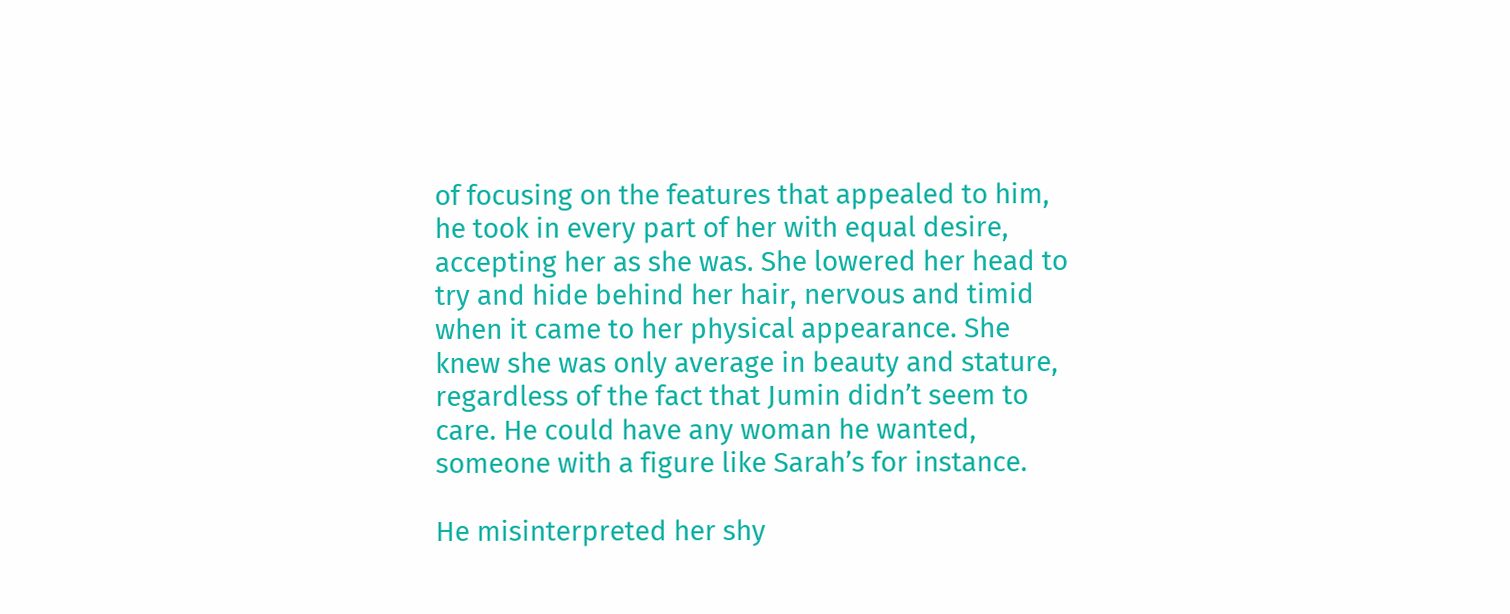of focusing on the features that appealed to him, he took in every part of her with equal desire, accepting her as she was. She lowered her head to try and hide behind her hair, nervous and timid when it came to her physical appearance. She knew she was only average in beauty and stature, regardless of the fact that Jumin didn’t seem to care. He could have any woman he wanted, someone with a figure like Sarah’s for instance.

He misinterpreted her shy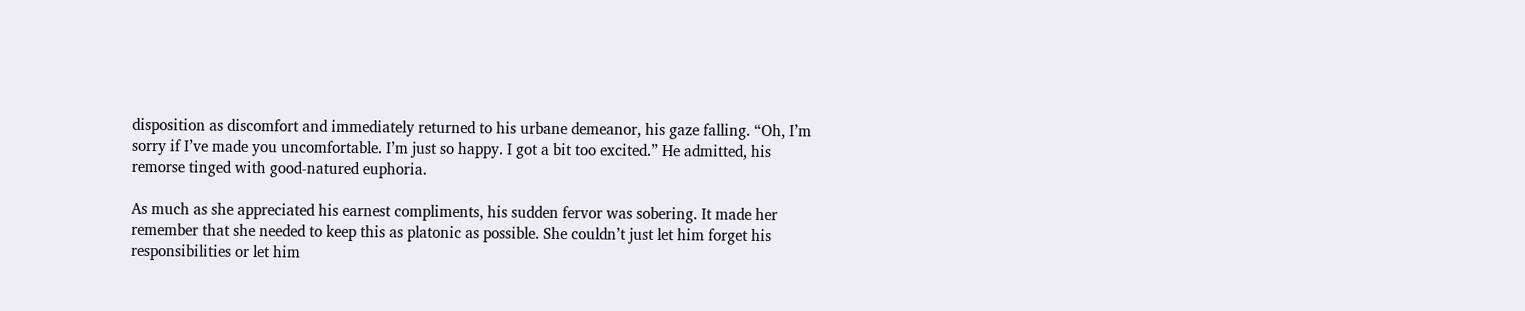disposition as discomfort and immediately returned to his urbane demeanor, his gaze falling. “Oh, I’m sorry if I’ve made you uncomfortable. I’m just so happy. I got a bit too excited.” He admitted, his remorse tinged with good-natured euphoria.

As much as she appreciated his earnest compliments, his sudden fervor was sobering. It made her remember that she needed to keep this as platonic as possible. She couldn’t just let him forget his responsibilities or let him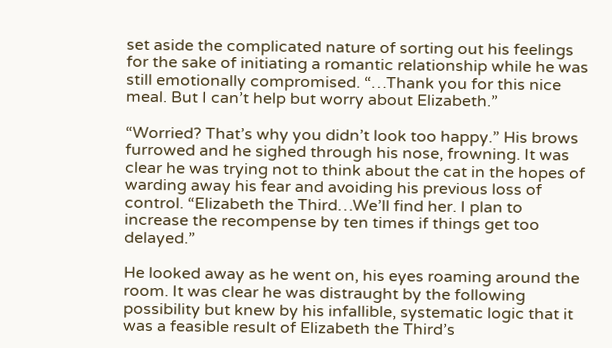set aside the complicated nature of sorting out his feelings for the sake of initiating a romantic relationship while he was still emotionally compromised. “…Thank you for this nice meal. But I can’t help but worry about Elizabeth.”

“Worried? That’s why you didn’t look too happy.” His brows furrowed and he sighed through his nose, frowning. It was clear he was trying not to think about the cat in the hopes of warding away his fear and avoiding his previous loss of control. “Elizabeth the Third…We’ll find her. I plan to increase the recompense by ten times if things get too delayed.”

He looked away as he went on, his eyes roaming around the room. It was clear he was distraught by the following possibility but knew by his infallible, systematic logic that it was a feasible result of Elizabeth the Third’s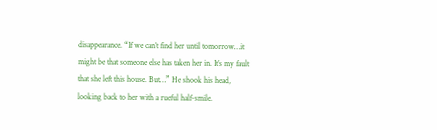disappearance. “If we can’t find her until tomorrow…it might be that someone else has taken her in. It’s my fault that she left this house. But…” He shook his head, looking back to her with a rueful half-smile.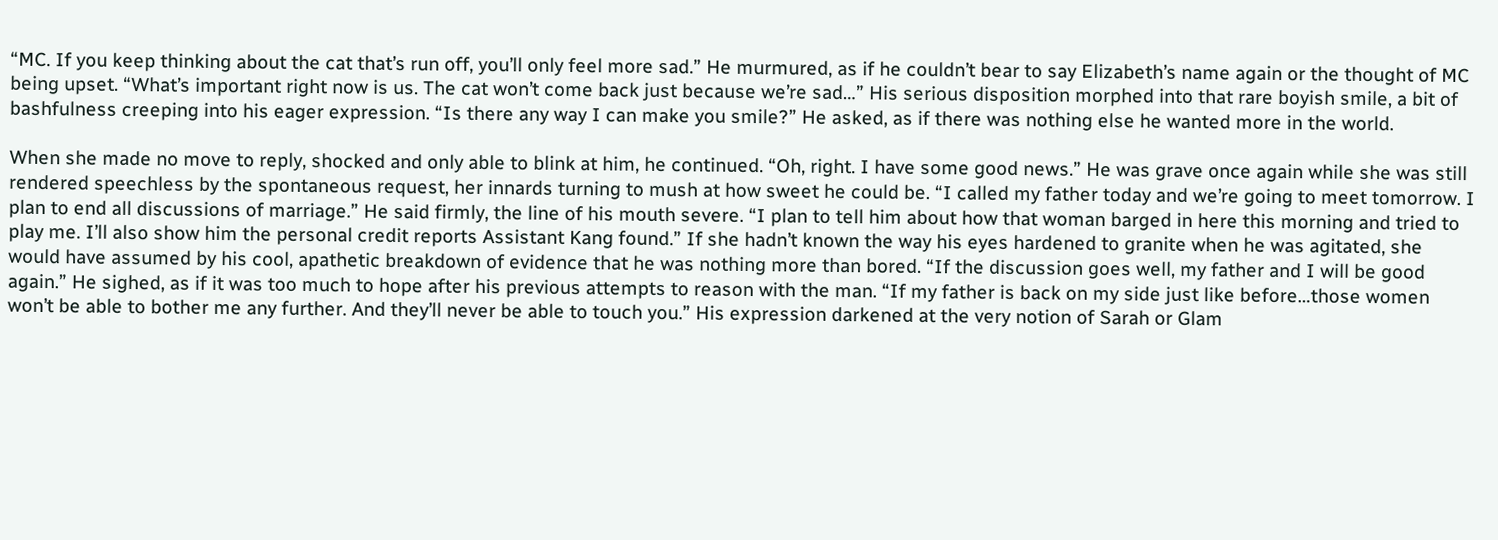“MC. If you keep thinking about the cat that’s run off, you’ll only feel more sad.” He murmured, as if he couldn’t bear to say Elizabeth’s name again or the thought of MC being upset. “What’s important right now is us. The cat won’t come back just because we’re sad…” His serious disposition morphed into that rare boyish smile, a bit of bashfulness creeping into his eager expression. “Is there any way I can make you smile?” He asked, as if there was nothing else he wanted more in the world.

When she made no move to reply, shocked and only able to blink at him, he continued. “Oh, right. I have some good news.” He was grave once again while she was still rendered speechless by the spontaneous request, her innards turning to mush at how sweet he could be. “I called my father today and we’re going to meet tomorrow. I plan to end all discussions of marriage.” He said firmly, the line of his mouth severe. “I plan to tell him about how that woman barged in here this morning and tried to play me. I’ll also show him the personal credit reports Assistant Kang found.” If she hadn’t known the way his eyes hardened to granite when he was agitated, she would have assumed by his cool, apathetic breakdown of evidence that he was nothing more than bored. “If the discussion goes well, my father and I will be good again.” He sighed, as if it was too much to hope after his previous attempts to reason with the man. “If my father is back on my side just like before…those women won’t be able to bother me any further. And they’ll never be able to touch you.” His expression darkened at the very notion of Sarah or Glam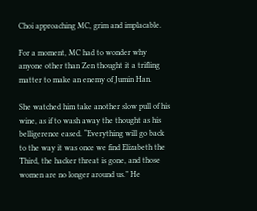Choi approaching MC, grim and implacable.

For a moment, MC had to wonder why anyone other than Zen thought it a trifling matter to make an enemy of Jumin Han.

She watched him take another slow pull of his wine, as if to wash away the thought as his belligerence eased. “Everything will go back to the way it was once we find Elizabeth the Third, the hacker threat is gone, and those women are no longer around us.” He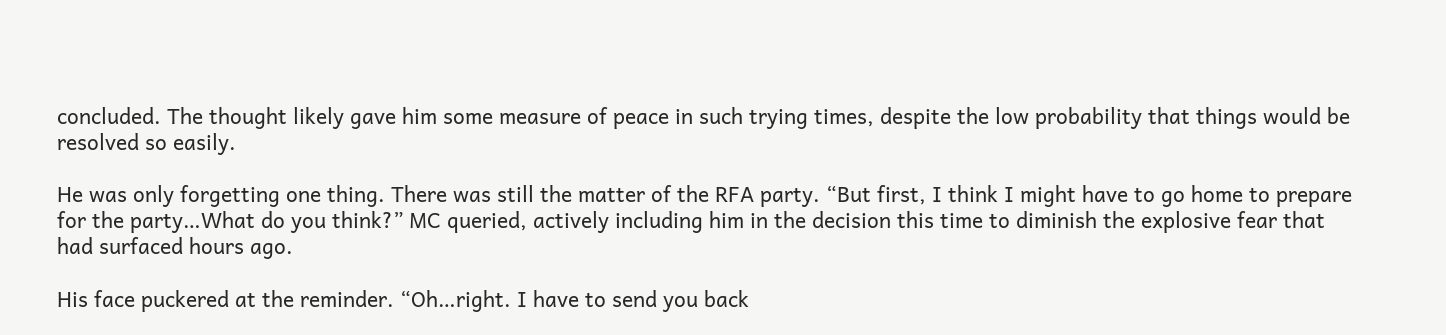concluded. The thought likely gave him some measure of peace in such trying times, despite the low probability that things would be resolved so easily.

He was only forgetting one thing. There was still the matter of the RFA party. “But first, I think I might have to go home to prepare for the party…What do you think?” MC queried, actively including him in the decision this time to diminish the explosive fear that had surfaced hours ago.

His face puckered at the reminder. “Oh…right. I have to send you back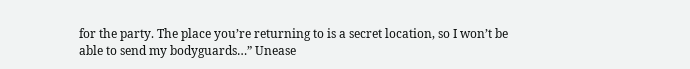for the party. The place you’re returning to is a secret location, so I won’t be able to send my bodyguards…” Unease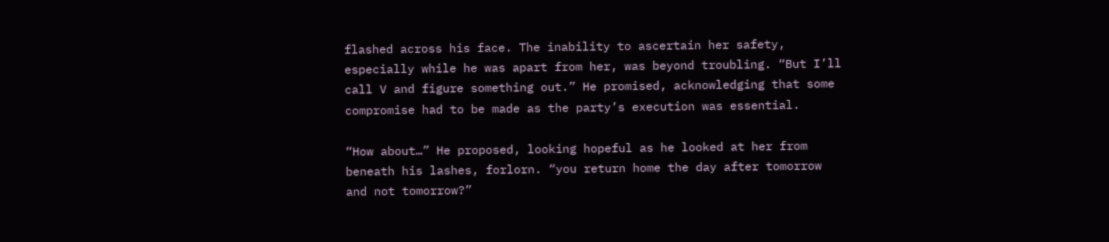flashed across his face. The inability to ascertain her safety, especially while he was apart from her, was beyond troubling. “But I’ll call V and figure something out.” He promised, acknowledging that some compromise had to be made as the party’s execution was essential.

“How about…” He proposed, looking hopeful as he looked at her from beneath his lashes, forlorn. “you return home the day after tomorrow and not tomorrow?”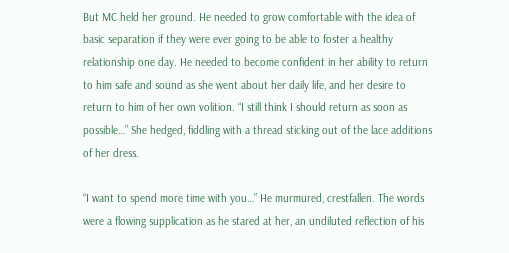But MC held her ground. He needed to grow comfortable with the idea of basic separation if they were ever going to be able to foster a healthy relationship one day. He needed to become confident in her ability to return to him safe and sound as she went about her daily life, and her desire to return to him of her own volition. “I still think I should return as soon as possible…” She hedged, fiddling with a thread sticking out of the lace additions of her dress.

“I want to spend more time with you…” He murmured, crestfallen. The words were a flowing supplication as he stared at her, an undiluted reflection of his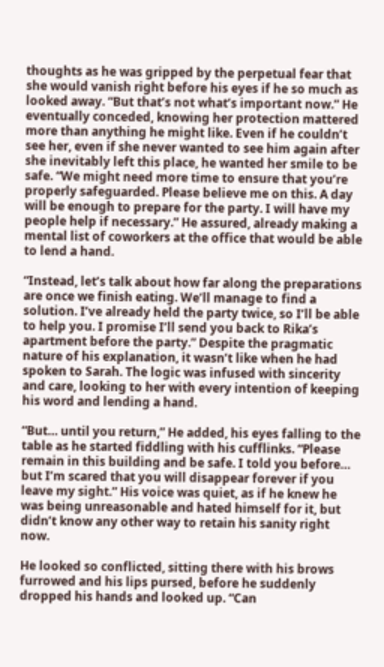thoughts as he was gripped by the perpetual fear that she would vanish right before his eyes if he so much as looked away. “But that’s not what’s important now.” He eventually conceded, knowing her protection mattered more than anything he might like. Even if he couldn’t see her, even if she never wanted to see him again after she inevitably left this place, he wanted her smile to be safe. “We might need more time to ensure that you’re properly safeguarded. Please believe me on this. A day will be enough to prepare for the party. I will have my people help if necessary.” He assured, already making a mental list of coworkers at the office that would be able to lend a hand.

“Instead, let’s talk about how far along the preparations are once we finish eating. We’ll manage to find a solution. I’ve already held the party twice, so I’ll be able to help you. I promise I’ll send you back to Rika’s apartment before the party.” Despite the pragmatic nature of his explanation, it wasn’t like when he had spoken to Sarah. The logic was infused with sincerity and care, looking to her with every intention of keeping his word and lending a hand.

“But… until you return,” He added, his eyes falling to the table as he started fiddling with his cufflinks. “Please remain in this building and be safe. I told you before… but I’m scared that you will disappear forever if you leave my sight.” His voice was quiet, as if he knew he was being unreasonable and hated himself for it, but didn’t know any other way to retain his sanity right now.

He looked so conflicted, sitting there with his brows furrowed and his lips pursed, before he suddenly dropped his hands and looked up. “Can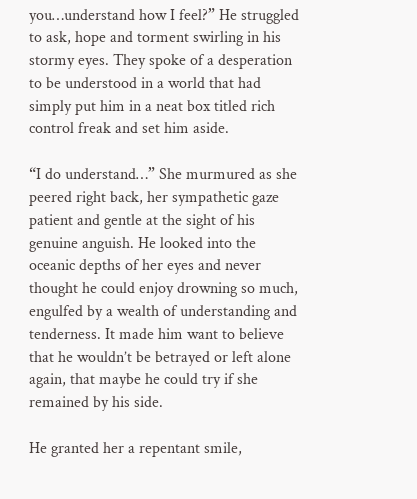you…understand how I feel?” He struggled to ask, hope and torment swirling in his stormy eyes. They spoke of a desperation to be understood in a world that had simply put him in a neat box titled rich control freak and set him aside.

“I do understand…” She murmured as she peered right back, her sympathetic gaze patient and gentle at the sight of his genuine anguish. He looked into the oceanic depths of her eyes and never thought he could enjoy drowning so much, engulfed by a wealth of understanding and tenderness. It made him want to believe that he wouldn’t be betrayed or left alone again, that maybe he could try if she remained by his side.

He granted her a repentant smile,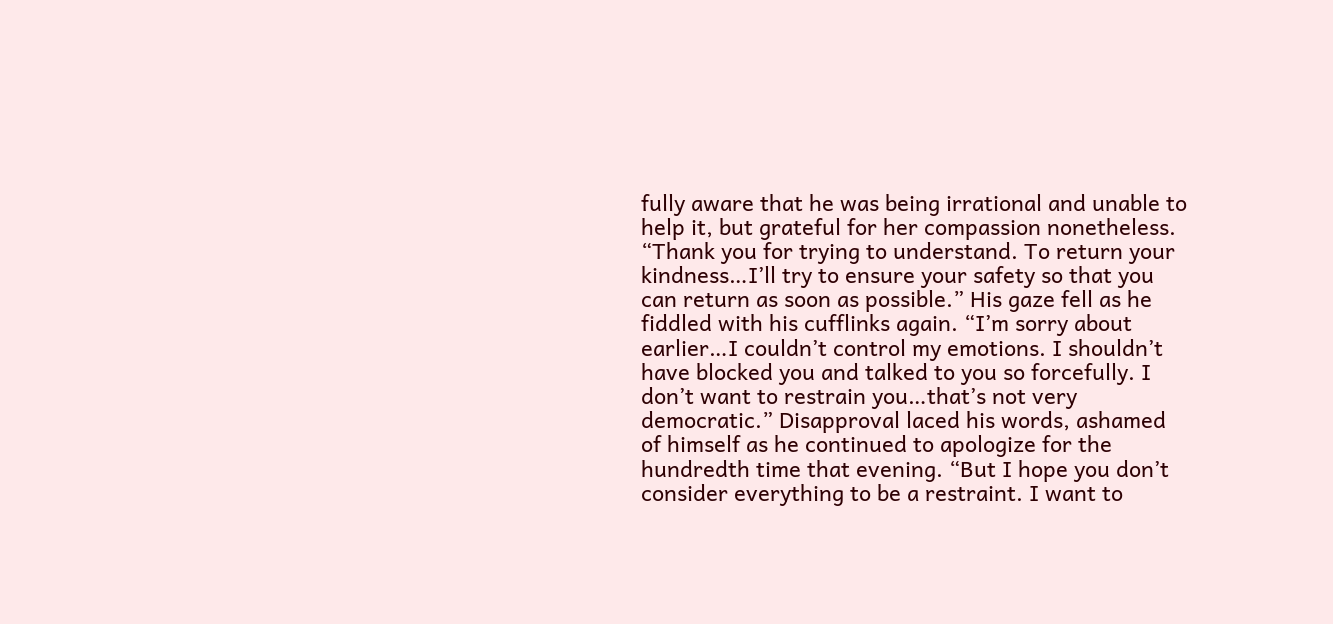fully aware that he was being irrational and unable to help it, but grateful for her compassion nonetheless. “Thank you for trying to understand. To return your kindness…I’ll try to ensure your safety so that you can return as soon as possible.” His gaze fell as he fiddled with his cufflinks again. “I’m sorry about earlier…I couldn’t control my emotions. I shouldn’t have blocked you and talked to you so forcefully. I don’t want to restrain you…that’s not very democratic.” Disapproval laced his words, ashamed of himself as he continued to apologize for the hundredth time that evening. “But I hope you don’t consider everything to be a restraint. I want to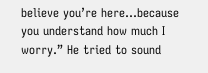believe you’re here…because you understand how much I worry.” He tried to sound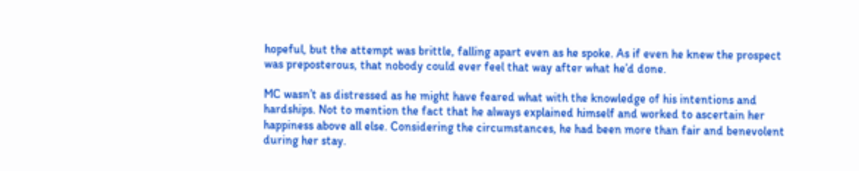hopeful, but the attempt was brittle, falling apart even as he spoke. As if even he knew the prospect was preposterous, that nobody could ever feel that way after what he’d done.

MC wasn’t as distressed as he might have feared what with the knowledge of his intentions and hardships. Not to mention the fact that he always explained himself and worked to ascertain her happiness above all else. Considering the circumstances, he had been more than fair and benevolent during her stay.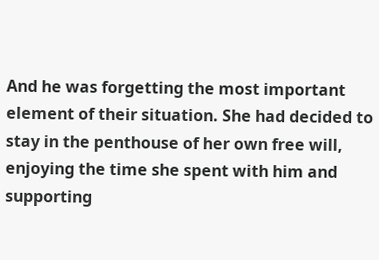And he was forgetting the most important element of their situation. She had decided to stay in the penthouse of her own free will, enjoying the time she spent with him and supporting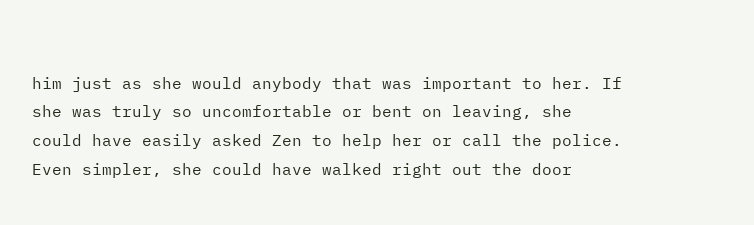him just as she would anybody that was important to her. If she was truly so uncomfortable or bent on leaving, she could have easily asked Zen to help her or call the police. Even simpler, she could have walked right out the door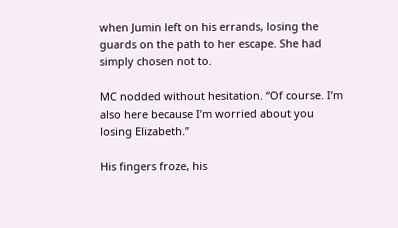when Jumin left on his errands, losing the guards on the path to her escape. She had simply chosen not to.

MC nodded without hesitation. “Of course. I’m also here because I’m worried about you losing Elizabeth.”

His fingers froze, his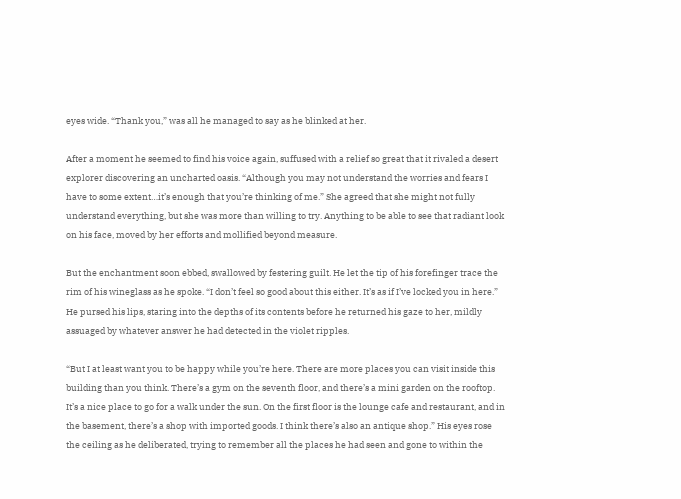eyes wide. “Thank you,” was all he managed to say as he blinked at her.

After a moment he seemed to find his voice again, suffused with a relief so great that it rivaled a desert explorer discovering an uncharted oasis. “Although you may not understand the worries and fears I have to some extent…it’s enough that you’re thinking of me.” She agreed that she might not fully understand everything, but she was more than willing to try. Anything to be able to see that radiant look on his face, moved by her efforts and mollified beyond measure.

But the enchantment soon ebbed, swallowed by festering guilt. He let the tip of his forefinger trace the rim of his wineglass as he spoke. “I don’t feel so good about this either. It’s as if I’ve locked you in here.” He pursed his lips, staring into the depths of its contents before he returned his gaze to her, mildly assuaged by whatever answer he had detected in the violet ripples.

“But I at least want you to be happy while you’re here. There are more places you can visit inside this building than you think. There’s a gym on the seventh floor, and there’s a mini garden on the rooftop. It’s a nice place to go for a walk under the sun. On the first floor is the lounge cafe and restaurant, and in the basement, there’s a shop with imported goods. I think there’s also an antique shop.” His eyes rose the ceiling as he deliberated, trying to remember all the places he had seen and gone to within the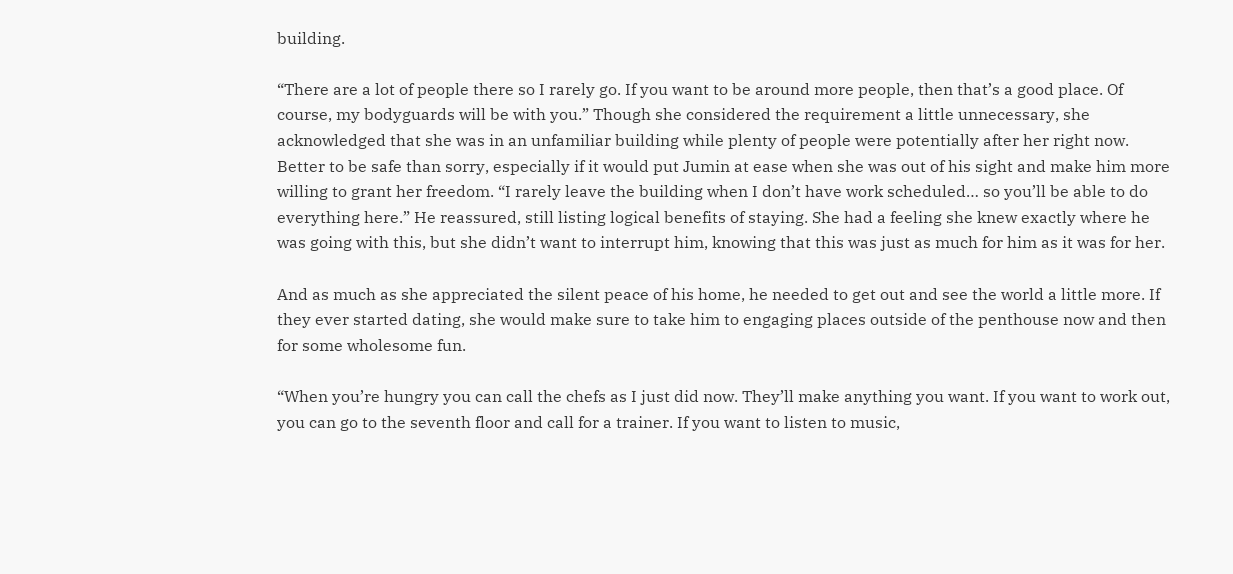building.

“There are a lot of people there so I rarely go. If you want to be around more people, then that’s a good place. Of course, my bodyguards will be with you.” Though she considered the requirement a little unnecessary, she acknowledged that she was in an unfamiliar building while plenty of people were potentially after her right now. Better to be safe than sorry, especially if it would put Jumin at ease when she was out of his sight and make him more willing to grant her freedom. “I rarely leave the building when I don’t have work scheduled… so you’ll be able to do everything here.” He reassured, still listing logical benefits of staying. She had a feeling she knew exactly where he was going with this, but she didn’t want to interrupt him, knowing that this was just as much for him as it was for her.

And as much as she appreciated the silent peace of his home, he needed to get out and see the world a little more. If they ever started dating, she would make sure to take him to engaging places outside of the penthouse now and then for some wholesome fun.

“When you’re hungry you can call the chefs as I just did now. They’ll make anything you want. If you want to work out, you can go to the seventh floor and call for a trainer. If you want to listen to music,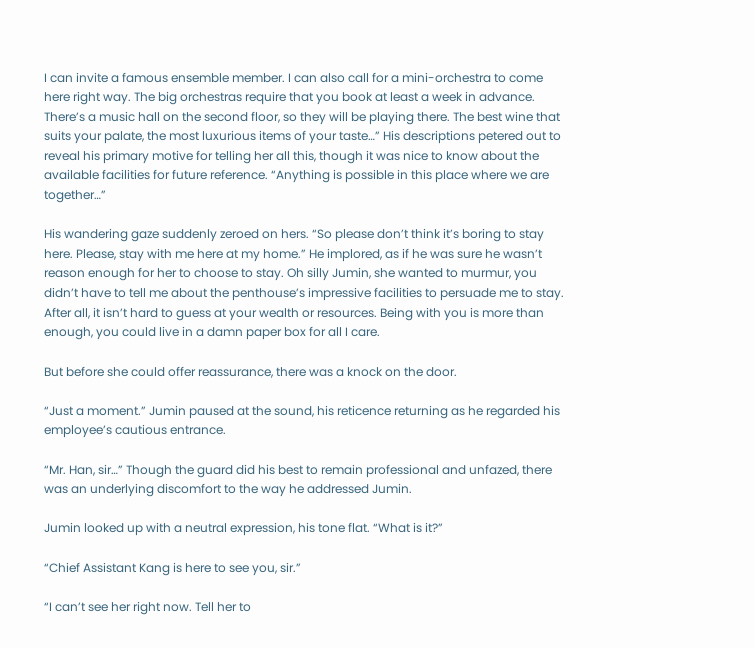I can invite a famous ensemble member. I can also call for a mini-orchestra to come here right way. The big orchestras require that you book at least a week in advance. There’s a music hall on the second floor, so they will be playing there. The best wine that suits your palate, the most luxurious items of your taste…” His descriptions petered out to reveal his primary motive for telling her all this, though it was nice to know about the available facilities for future reference. “Anything is possible in this place where we are together…”

His wandering gaze suddenly zeroed on hers. “So please don’t think it’s boring to stay here. Please, stay with me here at my home.” He implored, as if he was sure he wasn’t reason enough for her to choose to stay. Oh silly Jumin, she wanted to murmur, you didn’t have to tell me about the penthouse’s impressive facilities to persuade me to stay. After all, it isn’t hard to guess at your wealth or resources. Being with you is more than enough, you could live in a damn paper box for all I care.

But before she could offer reassurance, there was a knock on the door.

“Just a moment.” Jumin paused at the sound, his reticence returning as he regarded his employee’s cautious entrance.

“Mr. Han, sir…” Though the guard did his best to remain professional and unfazed, there was an underlying discomfort to the way he addressed Jumin.

Jumin looked up with a neutral expression, his tone flat. “What is it?”

“Chief Assistant Kang is here to see you, sir.”

“I can’t see her right now. Tell her to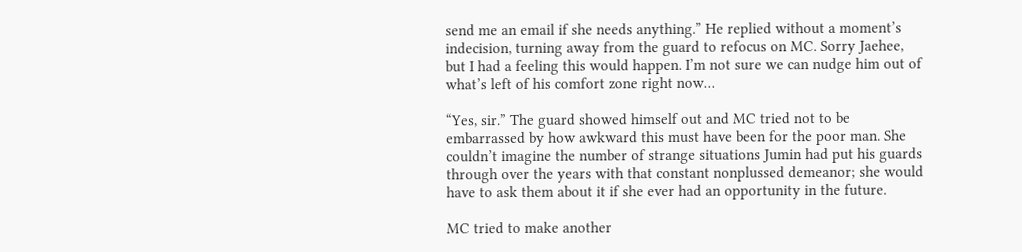send me an email if she needs anything.” He replied without a moment’s indecision, turning away from the guard to refocus on MC. Sorry Jaehee, but I had a feeling this would happen. I’m not sure we can nudge him out of what’s left of his comfort zone right now…

“Yes, sir.” The guard showed himself out and MC tried not to be embarrassed by how awkward this must have been for the poor man. She couldn’t imagine the number of strange situations Jumin had put his guards through over the years with that constant nonplussed demeanor; she would have to ask them about it if she ever had an opportunity in the future.

MC tried to make another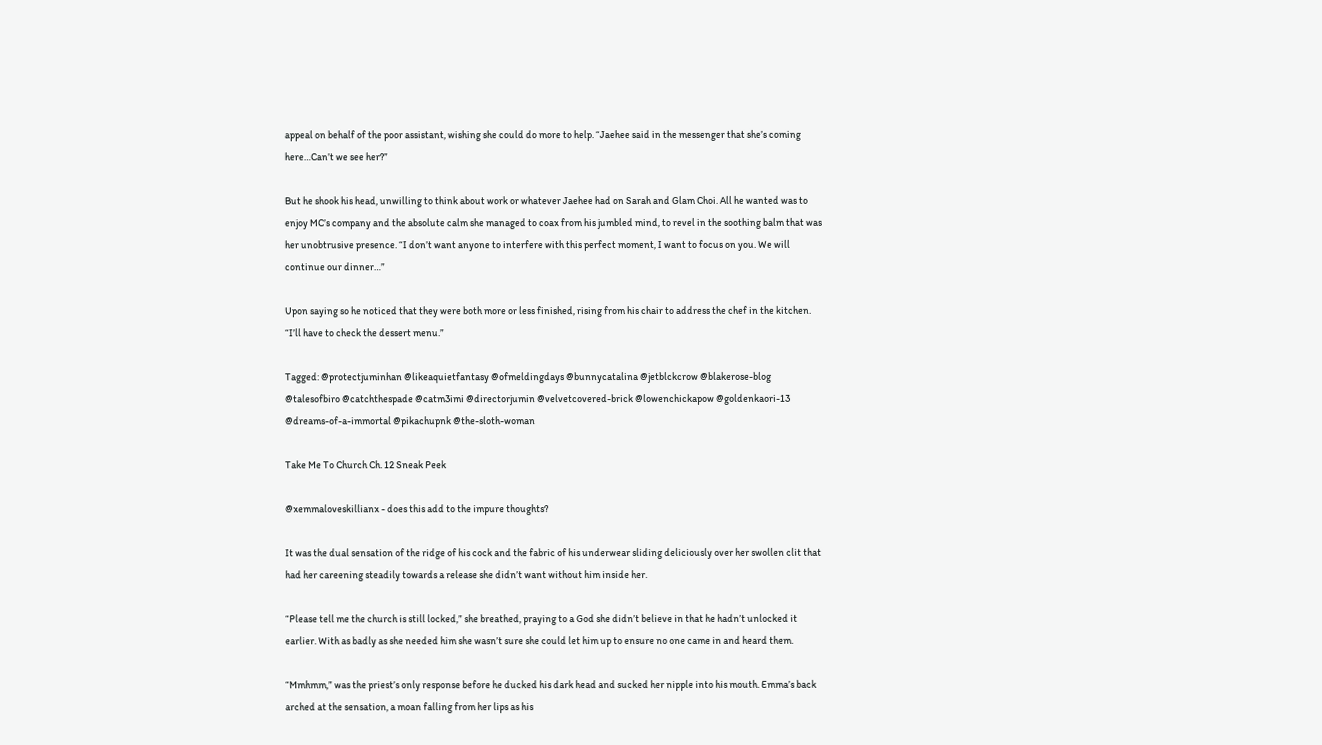appeal on behalf of the poor assistant, wishing she could do more to help. “Jaehee said in the messenger that she’s coming here…Can’t we see her?”

But he shook his head, unwilling to think about work or whatever Jaehee had on Sarah and Glam Choi. All he wanted was to enjoy MC’s company and the absolute calm she managed to coax from his jumbled mind, to revel in the soothing balm that was her unobtrusive presence. “I don’t want anyone to interfere with this perfect moment, I want to focus on you. We will continue our dinner…”

Upon saying so he noticed that they were both more or less finished, rising from his chair to address the chef in the kitchen. “I’ll have to check the dessert menu.”

Tagged: @protectjuminhan @likeaquietfantasy @ofmeldingdays @bunnycatalina @jetblckcrow @blakerose-blog @talesofbiro @catchthespade @catm3imi @directorjumin @velvetcovered-brick @lowenchickapow @goldenkaori-13 @dreams-of-a-immortal @pikachupnk @the-sloth-woman

Take Me To Church Ch. 12 Sneak Peek

@xemmaloveskillianx - does this add to the impure thoughts?

It was the dual sensation of the ridge of his cock and the fabric of his underwear sliding deliciously over her swollen clit that had her careening steadily towards a release she didn’t want without him inside her.

“Please tell me the church is still locked,” she breathed, praying to a God she didn’t believe in that he hadn’t unlocked it earlier. With as badly as she needed him she wasn’t sure she could let him up to ensure no one came in and heard them.

“Mmhmm,” was the priest’s only response before he ducked his dark head and sucked her nipple into his mouth. Emma’s back arched at the sensation, a moan falling from her lips as his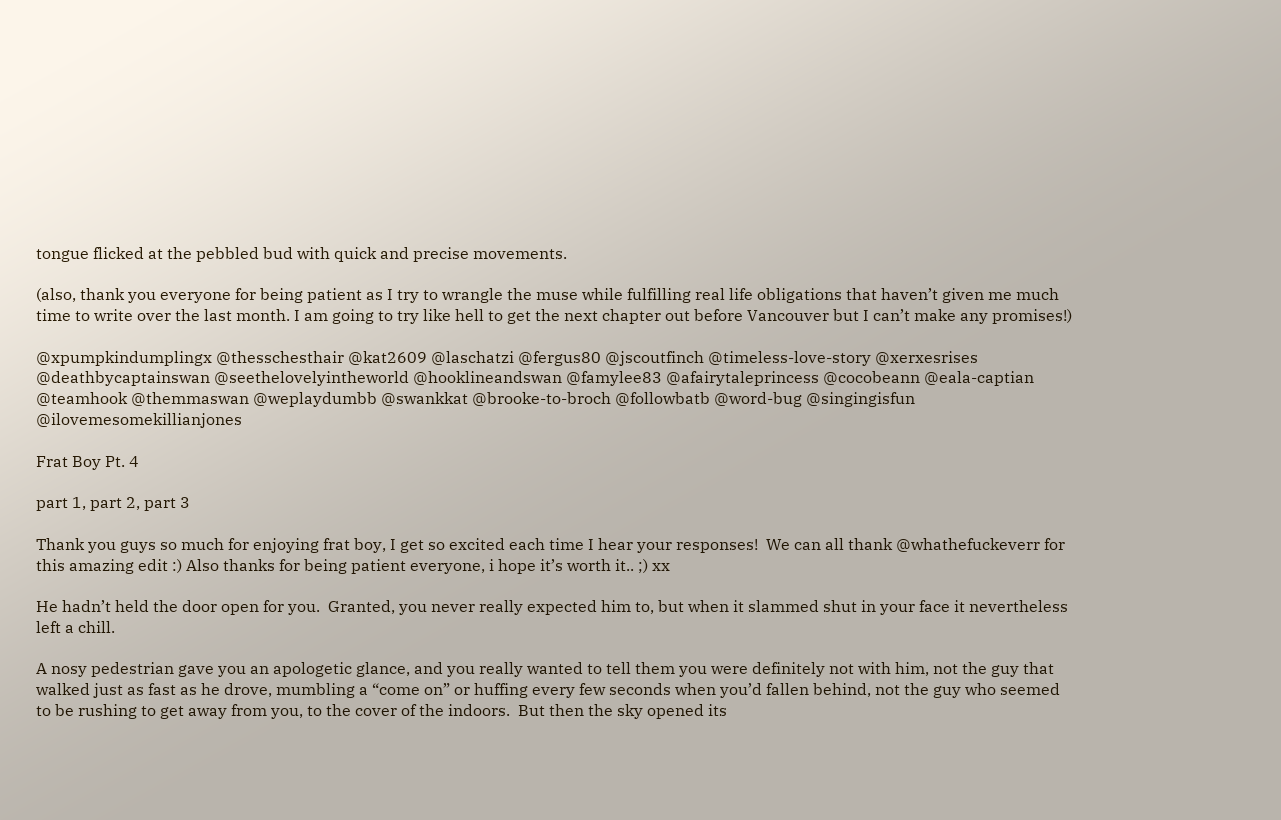tongue flicked at the pebbled bud with quick and precise movements.

(also, thank you everyone for being patient as I try to wrangle the muse while fulfilling real life obligations that haven’t given me much time to write over the last month. I am going to try like hell to get the next chapter out before Vancouver but I can’t make any promises!)

@xpumpkindumplingx @thesschesthair @kat2609 @laschatzi @fergus80 @jscoutfinch @timeless-love-story @xerxesrises @deathbycaptainswan @seethelovelyintheworld @hooklineandswan @famylee83 @afairytaleprincess @cocobeann @eala-captian @teamhook @themmaswan @weplaydumbb @swankkat @brooke-to-broch @followbatb @word-bug @singingisfun @ilovemesomekillianjones

Frat Boy Pt. 4

part 1, part 2, part 3

Thank you guys so much for enjoying frat boy, I get so excited each time I hear your responses!  We can all thank @whathefuckeverr for this amazing edit :) Also thanks for being patient everyone, i hope it’s worth it.. ;) xx

He hadn’t held the door open for you.  Granted, you never really expected him to, but when it slammed shut in your face it nevertheless left a chill.

A nosy pedestrian gave you an apologetic glance, and you really wanted to tell them you were definitely not with him, not the guy that walked just as fast as he drove, mumbling a “come on” or huffing every few seconds when you’d fallen behind, not the guy who seemed to be rushing to get away from you, to the cover of the indoors.  But then the sky opened its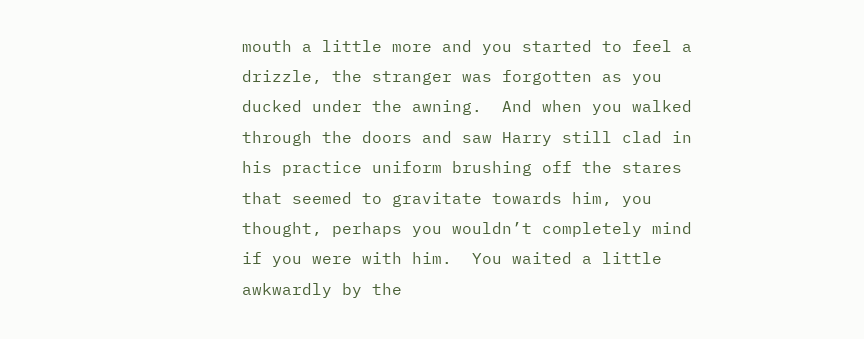mouth a little more and you started to feel a drizzle, the stranger was forgotten as you ducked under the awning.  And when you walked through the doors and saw Harry still clad in his practice uniform brushing off the stares that seemed to gravitate towards him, you thought, perhaps you wouldn’t completely mind if you were with him.  You waited a little awkwardly by the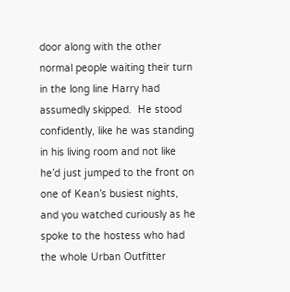door along with the other normal people waiting their turn in the long line Harry had assumedly skipped.  He stood confidently, like he was standing in his living room and not like he’d just jumped to the front on one of Kean’s busiest nights, and you watched curiously as he spoke to the hostess who had the whole Urban Outfitter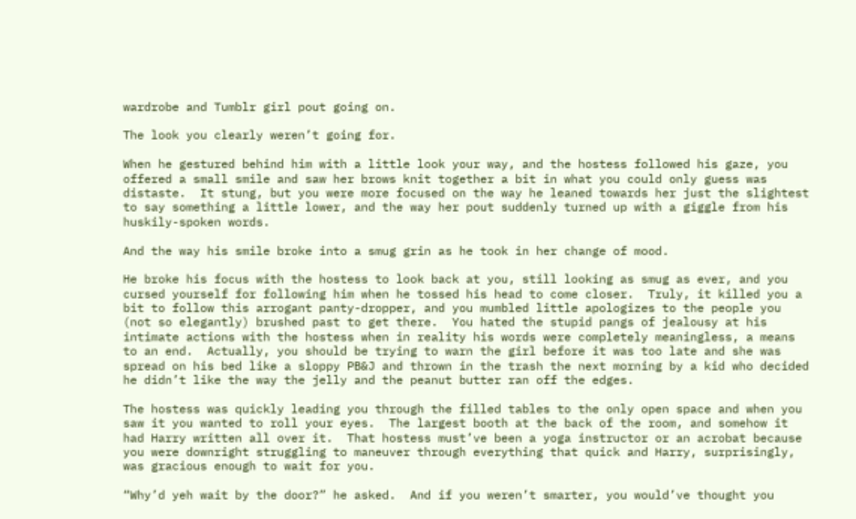wardrobe and Tumblr girl pout going on.

The look you clearly weren’t going for.

When he gestured behind him with a little look your way, and the hostess followed his gaze, you offered a small smile and saw her brows knit together a bit in what you could only guess was distaste.  It stung, but you were more focused on the way he leaned towards her just the slightest to say something a little lower, and the way her pout suddenly turned up with a giggle from his huskily-spoken words.

And the way his smile broke into a smug grin as he took in her change of mood.

He broke his focus with the hostess to look back at you, still looking as smug as ever, and you cursed yourself for following him when he tossed his head to come closer.  Truly, it killed you a bit to follow this arrogant panty-dropper, and you mumbled little apologizes to the people you (not so elegantly) brushed past to get there.  You hated the stupid pangs of jealousy at his intimate actions with the hostess when in reality his words were completely meaningless, a means to an end.  Actually, you should be trying to warn the girl before it was too late and she was spread on his bed like a sloppy PB&J and thrown in the trash the next morning by a kid who decided he didn’t like the way the jelly and the peanut butter ran off the edges.

The hostess was quickly leading you through the filled tables to the only open space and when you saw it you wanted to roll your eyes.  The largest booth at the back of the room, and somehow it had Harry written all over it.  That hostess must’ve been a yoga instructor or an acrobat because you were downright struggling to maneuver through everything that quick and Harry, surprisingly, was gracious enough to wait for you.

“Why’d yeh wait by the door?” he asked.  And if you weren’t smarter, you would’ve thought you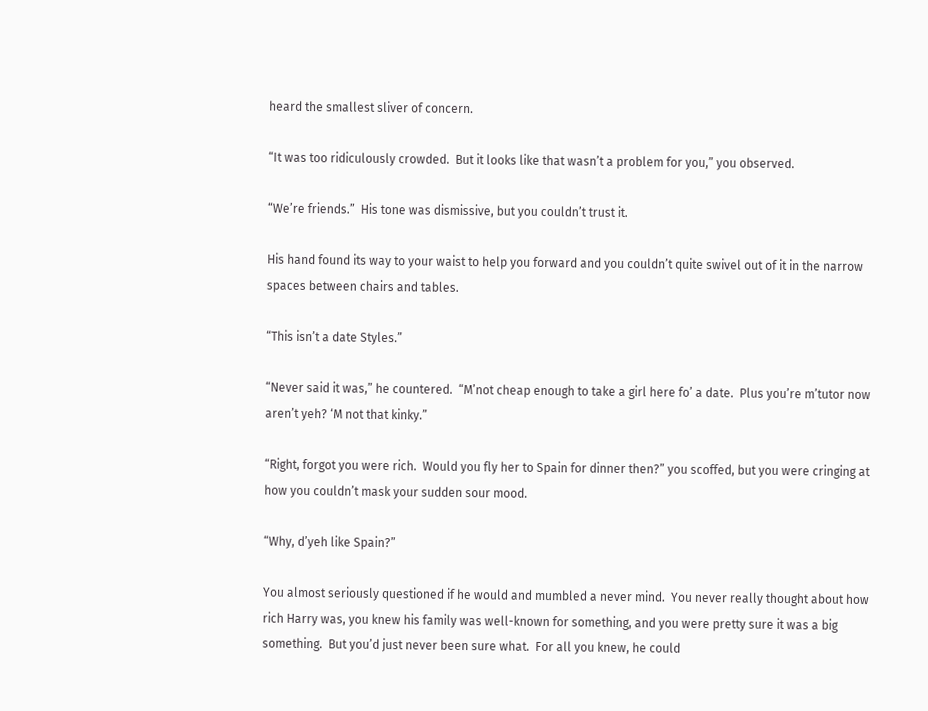heard the smallest sliver of concern.

“It was too ridiculously crowded.  But it looks like that wasn’t a problem for you,” you observed.

“We’re friends.”  His tone was dismissive, but you couldn’t trust it.

His hand found its way to your waist to help you forward and you couldn’t quite swivel out of it in the narrow spaces between chairs and tables.

“This isn’t a date Styles.”

“Never said it was,” he countered.  “M’not cheap enough to take a girl here fo’ a date.  Plus you’re m’tutor now aren’t yeh? ‘M not that kinky.”

“Right, forgot you were rich.  Would you fly her to Spain for dinner then?” you scoffed, but you were cringing at how you couldn’t mask your sudden sour mood.

“Why, d’yeh like Spain?”

You almost seriously questioned if he would and mumbled a never mind.  You never really thought about how rich Harry was, you knew his family was well-known for something, and you were pretty sure it was a big something.  But you’d just never been sure what.  For all you knew, he could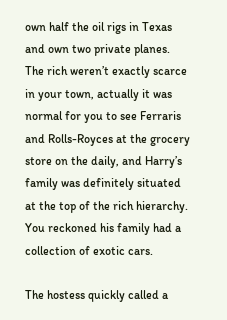own half the oil rigs in Texas and own two private planes.  The rich weren’t exactly scarce in your town, actually it was normal for you to see Ferraris and Rolls-Royces at the grocery store on the daily, and Harry’s family was definitely situated at the top of the rich hierarchy.  You reckoned his family had a collection of exotic cars.

The hostess quickly called a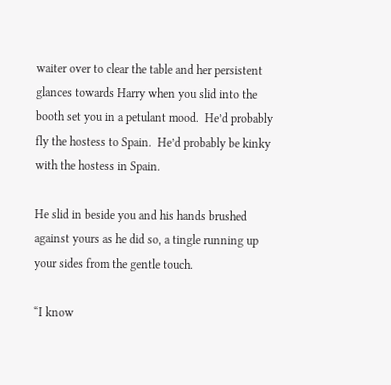waiter over to clear the table and her persistent glances towards Harry when you slid into the booth set you in a petulant mood.  He’d probably fly the hostess to Spain.  He’d probably be kinky with the hostess in Spain.

He slid in beside you and his hands brushed against yours as he did so, a tingle running up your sides from the gentle touch.

“I know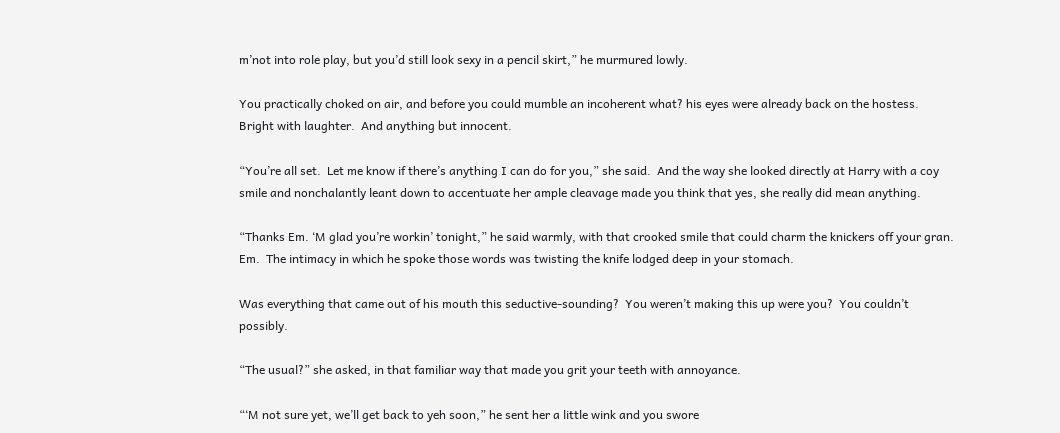m’not into role play, but you’d still look sexy in a pencil skirt,” he murmured lowly.

You practically choked on air, and before you could mumble an incoherent what? his eyes were already back on the hostess.  Bright with laughter.  And anything but innocent.

“You’re all set.  Let me know if there’s anything I can do for you,” she said.  And the way she looked directly at Harry with a coy smile and nonchalantly leant down to accentuate her ample cleavage made you think that yes, she really did mean anything.

“Thanks Em. ‘M glad you’re workin’ tonight,” he said warmly, with that crooked smile that could charm the knickers off your gran.  Em.  The intimacy in which he spoke those words was twisting the knife lodged deep in your stomach.

Was everything that came out of his mouth this seductive-sounding?  You weren’t making this up were you?  You couldn’t possibly.

“The usual?” she asked, in that familiar way that made you grit your teeth with annoyance.

“‘M not sure yet, we’ll get back to yeh soon,” he sent her a little wink and you swore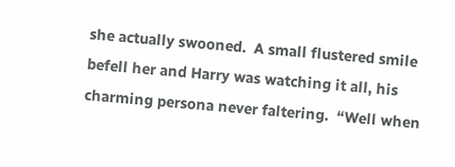she actually swooned.  A small flustered smile befell her and Harry was watching it all, his charming persona never faltering.  “Well when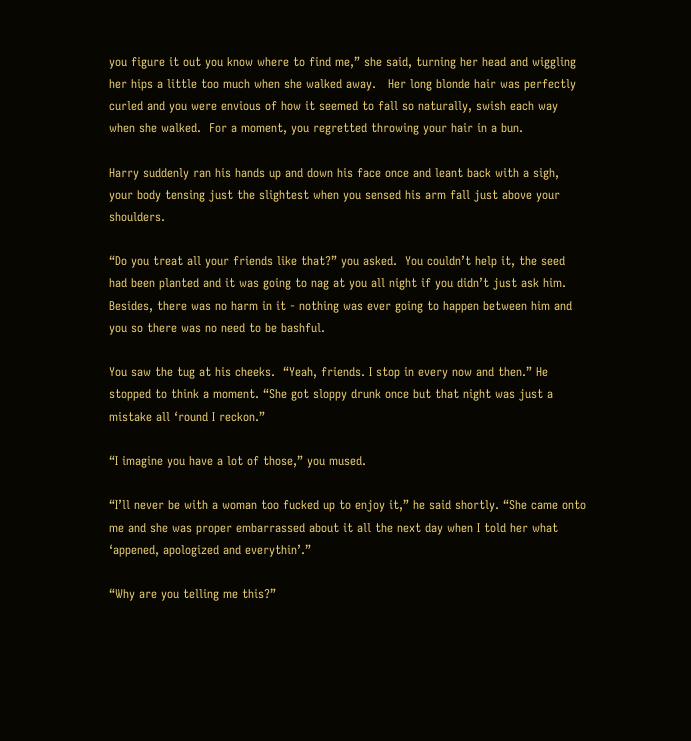you figure it out you know where to find me,” she said, turning her head and wiggling her hips a little too much when she walked away.   Her long blonde hair was perfectly curled and you were envious of how it seemed to fall so naturally, swish each way when she walked.  For a moment, you regretted throwing your hair in a bun.

Harry suddenly ran his hands up and down his face once and leant back with a sigh, your body tensing just the slightest when you sensed his arm fall just above your shoulders.

“Do you treat all your friends like that?” you asked.  You couldn’t help it, the seed had been planted and it was going to nag at you all night if you didn’t just ask him.  Besides, there was no harm in it - nothing was ever going to happen between him and you so there was no need to be bashful.

You saw the tug at his cheeks.  “Yeah, friends. I stop in every now and then.” He stopped to think a moment. “She got sloppy drunk once but that night was just a mistake all ‘round I reckon.”

“I imagine you have a lot of those,” you mused.

“I’ll never be with a woman too fucked up to enjoy it,” he said shortly. “She came onto me and she was proper embarrassed about it all the next day when I told her what ‘appened, apologized and everythin’.”

“Why are you telling me this?”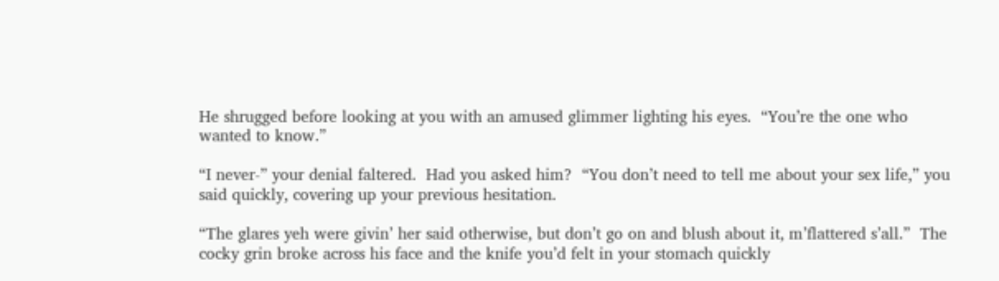He shrugged before looking at you with an amused glimmer lighting his eyes.  “You’re the one who wanted to know.”

“I never-” your denial faltered.  Had you asked him?  “You don’t need to tell me about your sex life,” you said quickly, covering up your previous hesitation.

“The glares yeh were givin’ her said otherwise, but don’t go on and blush about it, m’flattered s’all.”  The cocky grin broke across his face and the knife you’d felt in your stomach quickly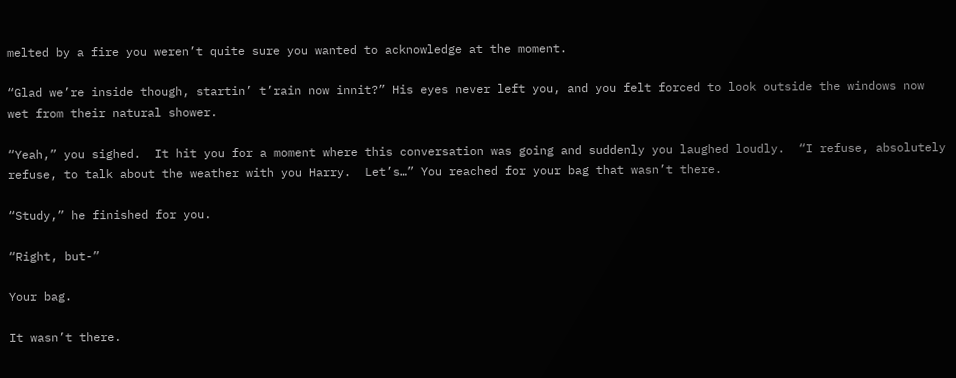melted by a fire you weren’t quite sure you wanted to acknowledge at the moment.

“Glad we’re inside though, startin’ t’rain now innit?” His eyes never left you, and you felt forced to look outside the windows now wet from their natural shower.

“Yeah,” you sighed.  It hit you for a moment where this conversation was going and suddenly you laughed loudly.  “I refuse, absolutely refuse, to talk about the weather with you Harry.  Let’s…” You reached for your bag that wasn’t there.

“Study,” he finished for you.

“Right, but-”

Your bag.

It wasn’t there.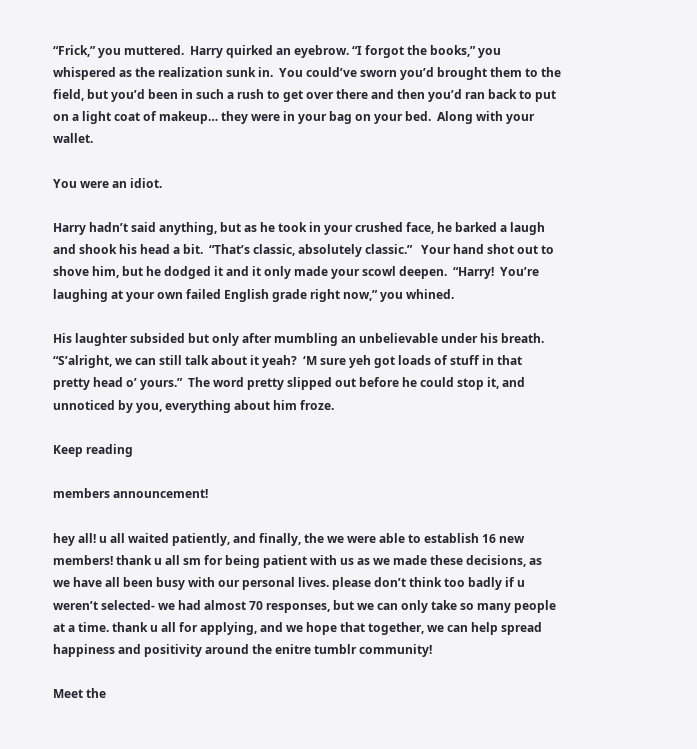“Frick,” you muttered.  Harry quirked an eyebrow. “I forgot the books,” you whispered as the realization sunk in.  You could’ve sworn you’d brought them to the field, but you’d been in such a rush to get over there and then you’d ran back to put on a light coat of makeup… they were in your bag on your bed.  Along with your wallet.

You were an idiot.

Harry hadn’t said anything, but as he took in your crushed face, he barked a laugh and shook his head a bit.  “That’s classic, absolutely classic.”   Your hand shot out to shove him, but he dodged it and it only made your scowl deepen.  “Harry!  You’re laughing at your own failed English grade right now,” you whined.

His laughter subsided but only after mumbling an unbelievable under his breath.  “S’alright, we can still talk about it yeah?  ‘M sure yeh got loads of stuff in that pretty head o’ yours.”  The word pretty slipped out before he could stop it, and unnoticed by you, everything about him froze.

Keep reading

members announcement!

hey all! u all waited patiently, and finally, the we were able to establish 16 new members! thank u all sm for being patient with us as we made these decisions, as we have all been busy with our personal lives. please don’t think too badly if u weren’t selected- we had almost 70 responses, but we can only take so many people at a time. thank u all for applying, and we hope that together, we can help spread happiness and positivity around the enitre tumblr community!

Meet the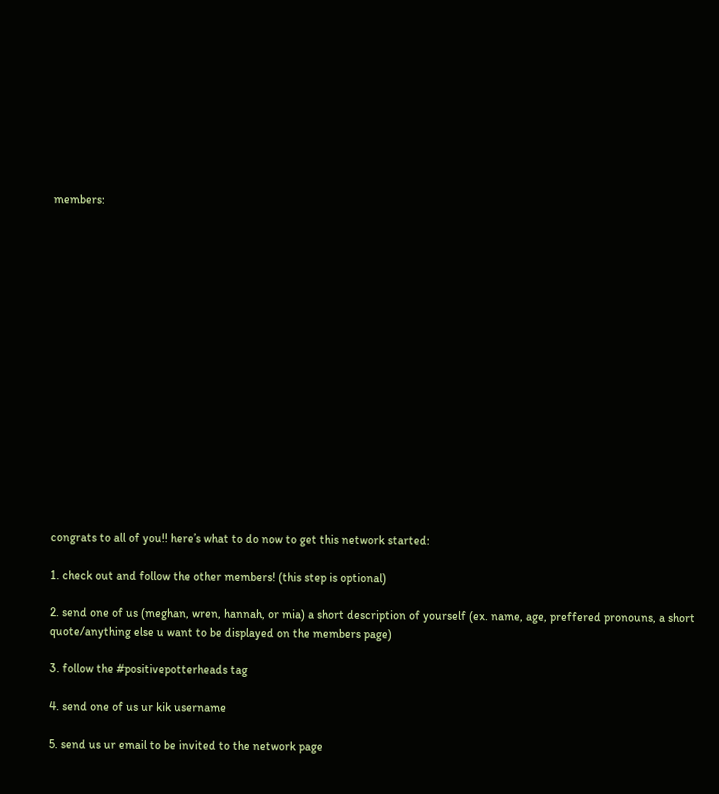members:

















congrats to all of you!! here’s what to do now to get this network started:

1. check out and follow the other members! (this step is optional)

2. send one of us (meghan, wren, hannah, or mia) a short description of yourself (ex. name, age, preffered pronouns, a short quote/anything else u want to be displayed on the members page)

3. follow the #positivepotterheads tag

4. send one of us ur kik username

5. send us ur email to be invited to the network page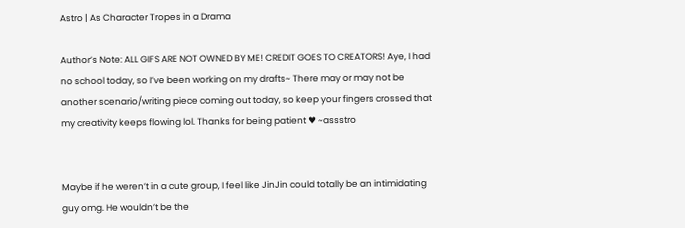Astro | As Character Tropes in a Drama

Author’s Note: ALL GIFS ARE NOT OWNED BY ME! CREDIT GOES TO CREATORS! Aye, I had no school today, so I’ve been working on my drafts~ There may or may not be another scenario/writing piece coming out today, so keep your fingers crossed that my creativity keeps flowing lol. Thanks for being patient ♥ ~assstro


Maybe if he weren’t in a cute group, I feel like JinJin could totally be an intimidating guy omg. He wouldn’t be the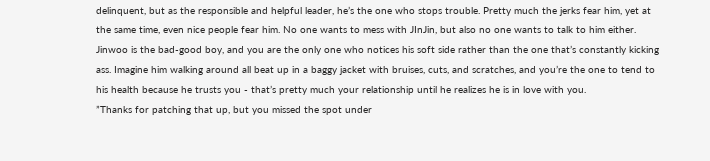delinquent, but as the responsible and helpful leader, he’s the one who stops trouble. Pretty much the jerks fear him, yet at the same time, even nice people fear him. No one wants to mess with JInJin, but also no one wants to talk to him either. Jinwoo is the bad-good boy, and you are the only one who notices his soft side rather than the one that’s constantly kicking ass. Imagine him walking around all beat up in a baggy jacket with bruises, cuts, and scratches, and you’re the one to tend to his health because he trusts you - that’s pretty much your relationship until he realizes he is in love with you.
”Thanks for patching that up, but you missed the spot under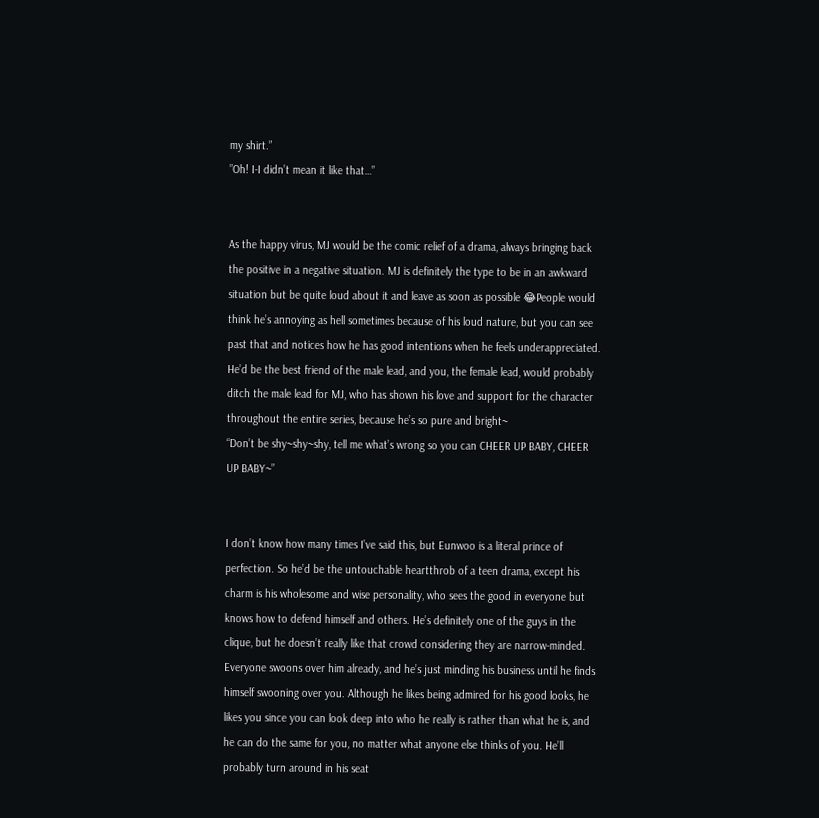my shirt.”
”Oh! I-I didn’t mean it like that…”


As the happy virus, MJ would be the comic relief of a drama, always bringing back the positive in a negative situation. MJ is definitely the type to be in an awkward situation but be quite loud about it and leave as soon as possible 😂People would think he’s annoying as hell sometimes because of his loud nature, but you can see past that and notices how he has good intentions when he feels underappreciated. He’d be the best friend of the male lead, and you, the female lead, would probably ditch the male lead for MJ, who has shown his love and support for the character throughout the entire series, because he’s so pure and bright~
“Don’t be shy~shy~shy, tell me what’s wrong so you can CHEER UP BABY, CHEER UP BABY~”


I don’t know how many times I’ve said this, but Eunwoo is a literal prince of perfection. So he’d be the untouchable heartthrob of a teen drama, except his charm is his wholesome and wise personality, who sees the good in everyone but knows how to defend himself and others. He’s definitely one of the guys in the clique, but he doesn’t really like that crowd considering they are narrow-minded. Everyone swoons over him already, and he’s just minding his business until he finds himself swooning over you. Although he likes being admired for his good looks, he likes you since you can look deep into who he really is rather than what he is, and he can do the same for you, no matter what anyone else thinks of you. He’ll probably turn around in his seat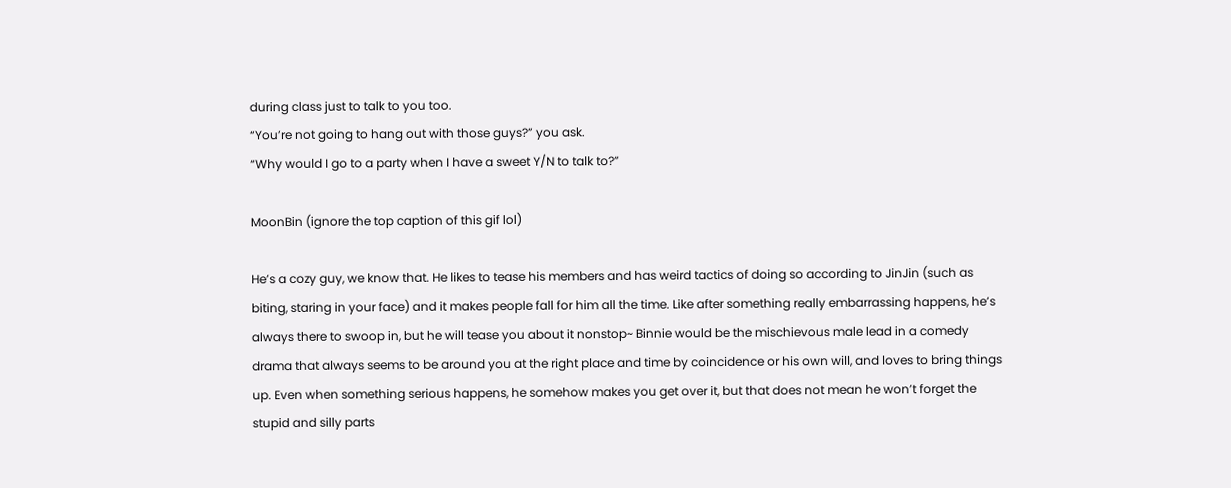during class just to talk to you too.
“You’re not going to hang out with those guys?” you ask.
“Why would I go to a party when I have a sweet Y/N to talk to?”

MoonBin (ignore the top caption of this gif lol)

He’s a cozy guy, we know that. He likes to tease his members and has weird tactics of doing so according to JinJin (such as biting, staring in your face) and it makes people fall for him all the time. Like after something really embarrassing happens, he’s always there to swoop in, but he will tease you about it nonstop~ Binnie would be the mischievous male lead in a comedy drama that always seems to be around you at the right place and time by coincidence or his own will, and loves to bring things up. Even when something serious happens, he somehow makes you get over it, but that does not mean he won’t forget the stupid and silly parts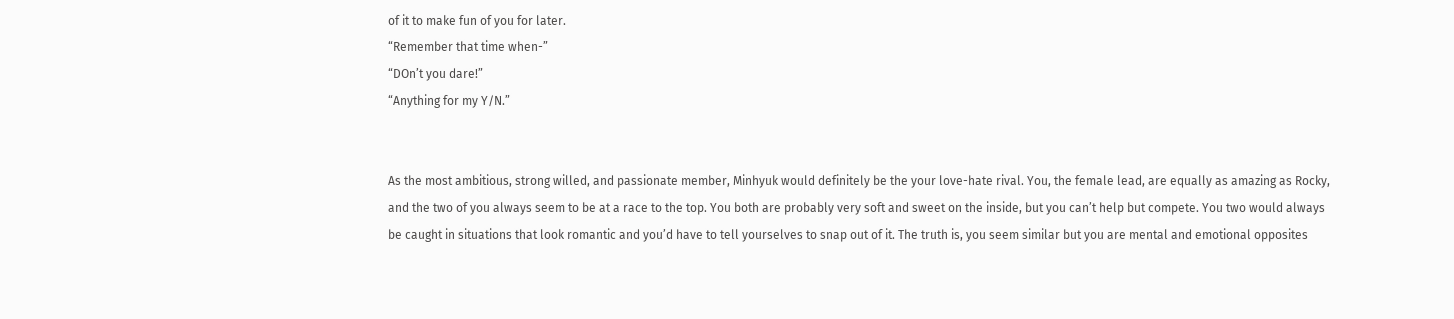of it to make fun of you for later.
“Remember that time when-”
“DOn’t you dare!”
“Anything for my Y/N.”


As the most ambitious, strong willed, and passionate member, Minhyuk would definitely be the your love-hate rival. You, the female lead, are equally as amazing as Rocky, and the two of you always seem to be at a race to the top. You both are probably very soft and sweet on the inside, but you can’t help but compete. You two would always be caught in situations that look romantic and you’d have to tell yourselves to snap out of it. The truth is, you seem similar but you are mental and emotional opposites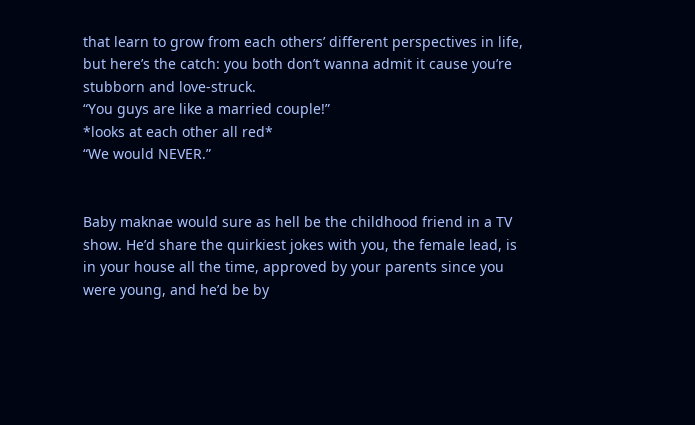that learn to grow from each others’ different perspectives in life, but here’s the catch: you both don’t wanna admit it cause you’re stubborn and love-struck.
“You guys are like a married couple!”
*looks at each other all red*
“We would NEVER.”


Baby maknae would sure as hell be the childhood friend in a TV show. He’d share the quirkiest jokes with you, the female lead, is in your house all the time, approved by your parents since you were young, and he’d be by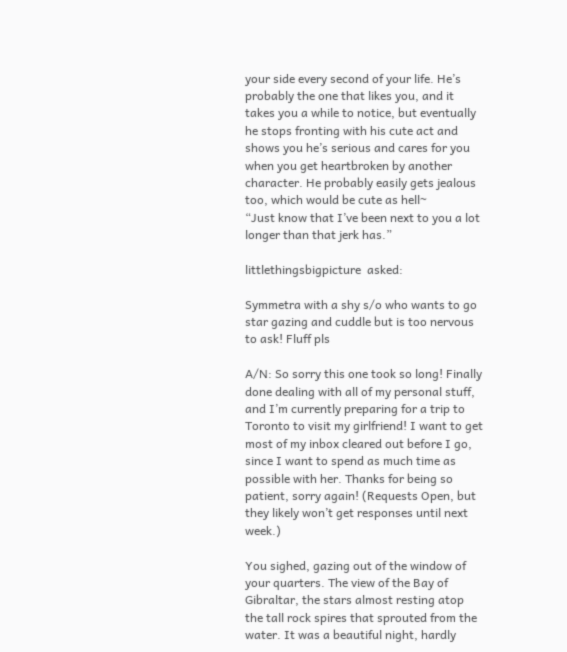your side every second of your life. He’s probably the one that likes you, and it takes you a while to notice, but eventually he stops fronting with his cute act and shows you he’s serious and cares for you when you get heartbroken by another character. He probably easily gets jealous too, which would be cute as hell~
“Just know that I’ve been next to you a lot longer than that jerk has.”

littlethingsbigpicture  asked:

Symmetra with a shy s/o who wants to go star gazing and cuddle but is too nervous to ask! Fluff pls

A/N: So sorry this one took so long! Finally done dealing with all of my personal stuff, and I’m currently preparing for a trip to Toronto to visit my girlfriend! I want to get most of my inbox cleared out before I go, since I want to spend as much time as possible with her. Thanks for being so patient, sorry again! (Requests Open, but they likely won’t get responses until next week.)

You sighed, gazing out of the window of your quarters. The view of the Bay of Gibraltar, the stars almost resting atop the tall rock spires that sprouted from the water. It was a beautiful night, hardly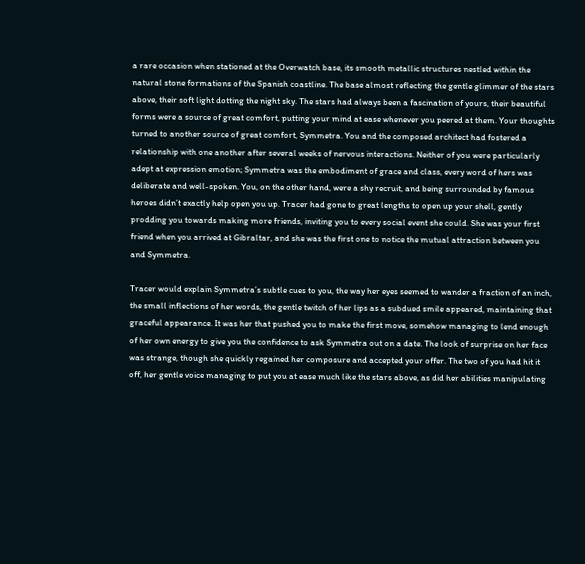a rare occasion when stationed at the Overwatch base, its smooth metallic structures nestled within the natural stone formations of the Spanish coastline. The base almost reflecting the gentle glimmer of the stars above, their soft light dotting the night sky. The stars had always been a fascination of yours, their beautiful forms were a source of great comfort, putting your mind at ease whenever you peered at them. Your thoughts turned to another source of great comfort, Symmetra. You and the composed architect had fostered a relationship with one another after several weeks of nervous interactions. Neither of you were particularly adept at expression emotion; Symmetra was the embodiment of grace and class, every word of hers was deliberate and well-spoken. You, on the other hand, were a shy recruit, and being surrounded by famous heroes didn’t exactly help open you up. Tracer had gone to great lengths to open up your shell, gently prodding you towards making more friends, inviting you to every social event she could. She was your first friend when you arrived at Gibraltar, and she was the first one to notice the mutual attraction between you and Symmetra.

Tracer would explain Symmetra’s subtle cues to you, the way her eyes seemed to wander a fraction of an inch, the small inflections of her words, the gentle twitch of her lips as a subdued smile appeared, maintaining that graceful appearance. It was her that pushed you to make the first move, somehow managing to lend enough of her own energy to give you the confidence to ask Symmetra out on a date. The look of surprise on her face was strange, though she quickly regained her composure and accepted your offer. The two of you had hit it off, her gentle voice managing to put you at ease much like the stars above, as did her abilities manipulating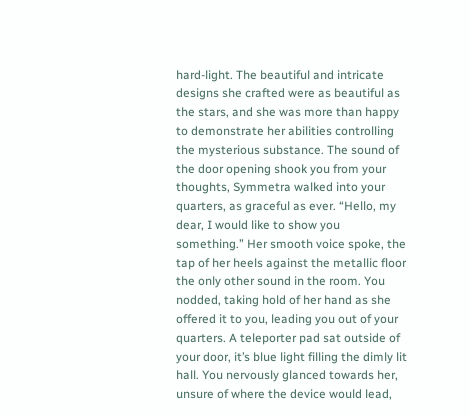hard-light. The beautiful and intricate designs she crafted were as beautiful as the stars, and she was more than happy to demonstrate her abilities controlling the mysterious substance. The sound of the door opening shook you from your thoughts, Symmetra walked into your quarters, as graceful as ever. “Hello, my dear, I would like to show you something.” Her smooth voice spoke, the tap of her heels against the metallic floor the only other sound in the room. You nodded, taking hold of her hand as she offered it to you, leading you out of your quarters. A teleporter pad sat outside of your door, it’s blue light filling the dimly lit hall. You nervously glanced towards her, unsure of where the device would lead,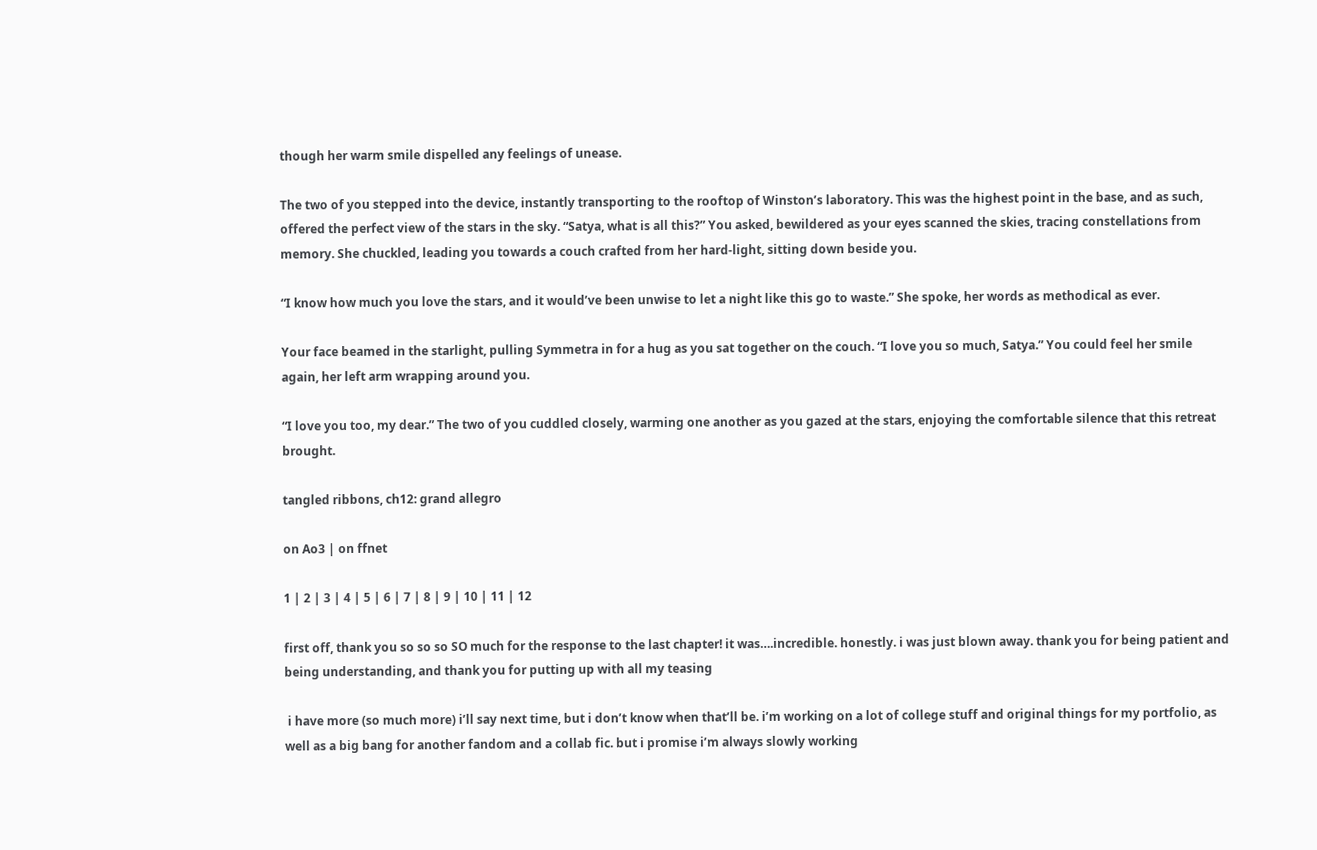though her warm smile dispelled any feelings of unease.

The two of you stepped into the device, instantly transporting to the rooftop of Winston’s laboratory. This was the highest point in the base, and as such, offered the perfect view of the stars in the sky. “Satya, what is all this?” You asked, bewildered as your eyes scanned the skies, tracing constellations from memory. She chuckled, leading you towards a couch crafted from her hard-light, sitting down beside you.

“I know how much you love the stars, and it would’ve been unwise to let a night like this go to waste.” She spoke, her words as methodical as ever.

Your face beamed in the starlight, pulling Symmetra in for a hug as you sat together on the couch. “I love you so much, Satya.” You could feel her smile again, her left arm wrapping around you.

“I love you too, my dear.” The two of you cuddled closely, warming one another as you gazed at the stars, enjoying the comfortable silence that this retreat brought.

tangled ribbons, ch12: grand allegro

on Ao3 | on ffnet

1 | 2 | 3 | 4 | 5 | 6 | 7 | 8 | 9 | 10 | 11 | 12

first off, thank you so so so SO much for the response to the last chapter! it was….incredible. honestly. i was just blown away. thank you for being patient and being understanding, and thank you for putting up with all my teasing

 i have more (so much more) i’ll say next time, but i don’t know when that’ll be. i’m working on a lot of college stuff and original things for my portfolio, as well as a big bang for another fandom and a collab fic. but i promise i’m always slowly working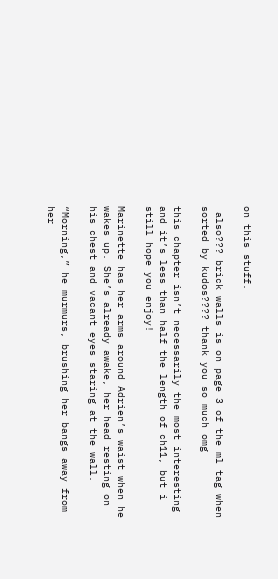on this stuff.

 also??? brick walls is on page 3 of the ml tag when sorted by kudos???? thank you so much omg

this chapter isn’t necessarily the most interesting and it’s less than half the length of ch11, but i still hope you enjoy!

Marinette has her arms around Adrien’s waist when he wakes up. She’s already awake, her head resting on his chest and vacant eyes staring at the wall.

“Morning,” he murmurs, brushing her bangs away from her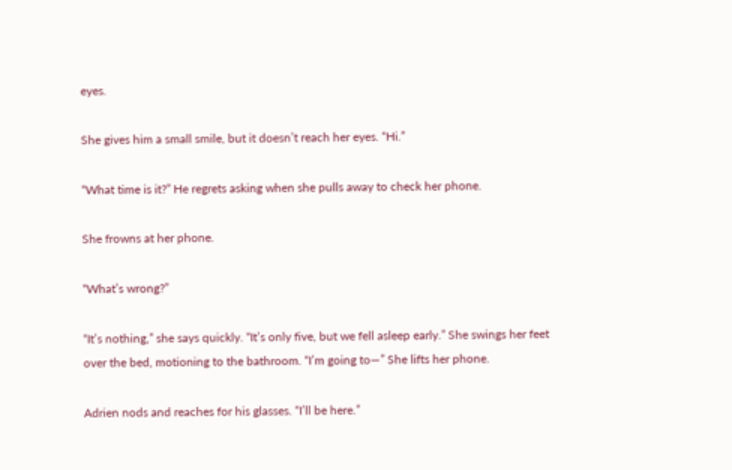eyes.

She gives him a small smile, but it doesn’t reach her eyes. “Hi.”

“What time is it?” He regrets asking when she pulls away to check her phone.

She frowns at her phone.

“What’s wrong?”

“It’s nothing,” she says quickly. “It’s only five, but we fell asleep early.” She swings her feet over the bed, motioning to the bathroom. “I’m going to—” She lifts her phone.

Adrien nods and reaches for his glasses. “I’ll be here.”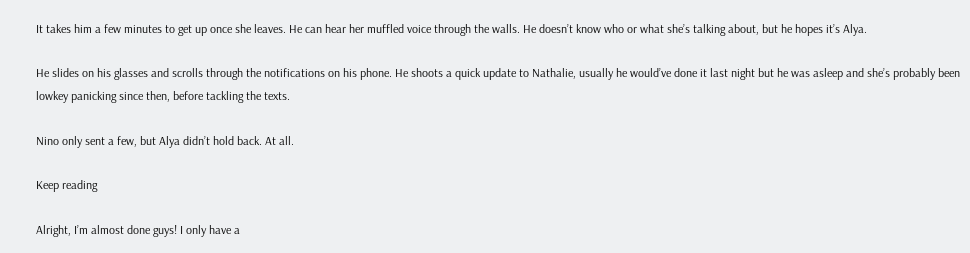It takes him a few minutes to get up once she leaves. He can hear her muffled voice through the walls. He doesn’t know who or what she’s talking about, but he hopes it’s Alya.

He slides on his glasses and scrolls through the notifications on his phone. He shoots a quick update to Nathalie, usually he would’ve done it last night but he was asleep and she’s probably been lowkey panicking since then, before tackling the texts.

Nino only sent a few, but Alya didn’t hold back. At all.

Keep reading

Alright, I’m almost done guys! I only have a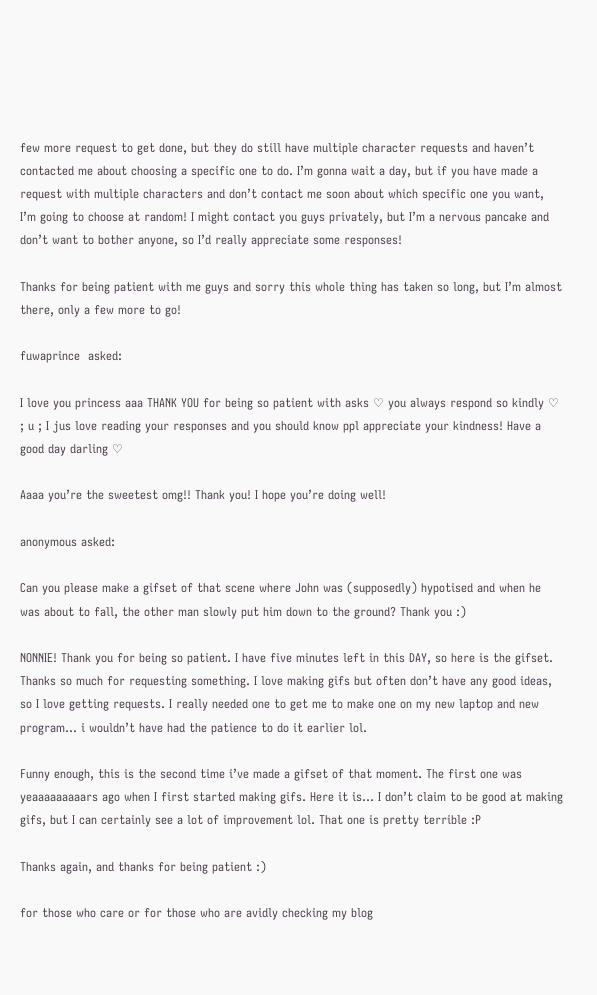few more request to get done, but they do still have multiple character requests and haven’t contacted me about choosing a specific one to do. I’m gonna wait a day, but if you have made a request with multiple characters and don’t contact me soon about which specific one you want, I’m going to choose at random! I might contact you guys privately, but I’m a nervous pancake and don’t want to bother anyone, so I’d really appreciate some responses!

Thanks for being patient with me guys and sorry this whole thing has taken so long, but I’m almost there, only a few more to go!

fuwaprince  asked:

I love you princess aaa THANK YOU for being so patient with asks ♡ you always respond so kindly ♡ ; u ; I jus love reading your responses and you should know ppl appreciate your kindness! Have a good day darling ♡

Aaaa you’re the sweetest omg!! Thank you! I hope you’re doing well!

anonymous asked:

Can you please make a gifset of that scene where John was (supposedly) hypotised and when he was about to fall, the other man slowly put him down to the ground? Thank you :)

NONNIE! Thank you for being so patient. I have five minutes left in this DAY, so here is the gifset. Thanks so much for requesting something. I love making gifs but often don’t have any good ideas, so I love getting requests. I really needed one to get me to make one on my new laptop and new program… i wouldn’t have had the patience to do it earlier lol.

Funny enough, this is the second time i’ve made a gifset of that moment. The first one was yeaaaaaaaaars ago when I first started making gifs. Here it is… I don’t claim to be good at making gifs, but I can certainly see a lot of improvement lol. That one is pretty terrible :P

Thanks again, and thanks for being patient :)

for those who care or for those who are avidly checking my blog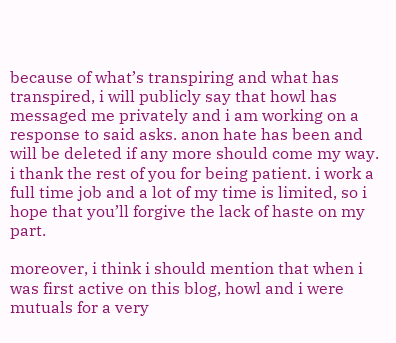because of what’s transpiring and what has transpired, i will publicly say that howl has messaged me privately and i am working on a response to said asks. anon hate has been and will be deleted if any more should come my way. i thank the rest of you for being patient. i work a full time job and a lot of my time is limited, so i hope that you’ll forgive the lack of haste on my part.

moreover, i think i should mention that when i was first active on this blog, howl and i were mutuals for a very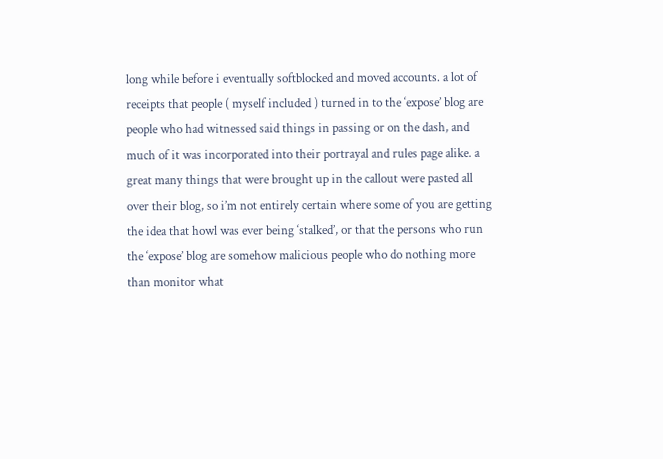long while before i eventually softblocked and moved accounts. a lot of receipts that people ( myself included ) turned in to the ‘expose’ blog are people who had witnessed said things in passing or on the dash, and much of it was incorporated into their portrayal and rules page alike. a great many things that were brought up in the callout were pasted all over their blog, so i’m not entirely certain where some of you are getting the idea that howl was ever being ‘stalked’, or that the persons who run the ‘expose’ blog are somehow malicious people who do nothing more than monitor what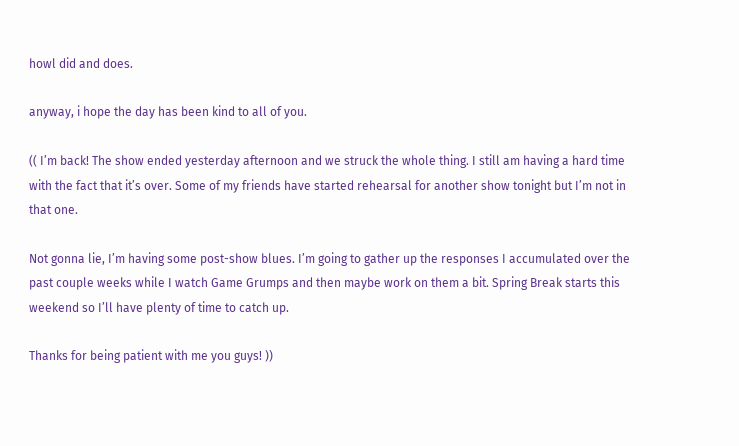howl did and does.

anyway, i hope the day has been kind to all of you.

(( I’m back! The show ended yesterday afternoon and we struck the whole thing. I still am having a hard time with the fact that it’s over. Some of my friends have started rehearsal for another show tonight but I’m not in that one.

Not gonna lie, I’m having some post-show blues. I’m going to gather up the responses I accumulated over the past couple weeks while I watch Game Grumps and then maybe work on them a bit. Spring Break starts this weekend so I’ll have plenty of time to catch up.

Thanks for being patient with me you guys! ))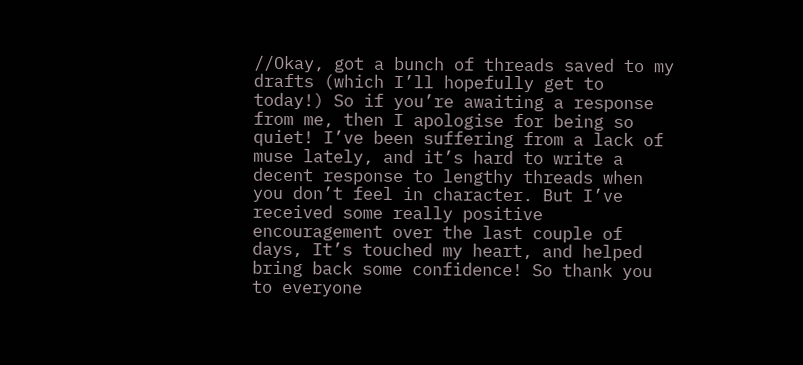//Okay, got a bunch of threads saved to my drafts (which I’ll hopefully get to today!) So if you’re awaiting a response from me, then I apologise for being so quiet! I’ve been suffering from a lack of muse lately, and it’s hard to write a decent response to lengthy threads when you don’t feel in character. But I’ve received some really positive encouragement over the last couple of days, It’s touched my heart, and helped bring back some confidence! So thank you to everyone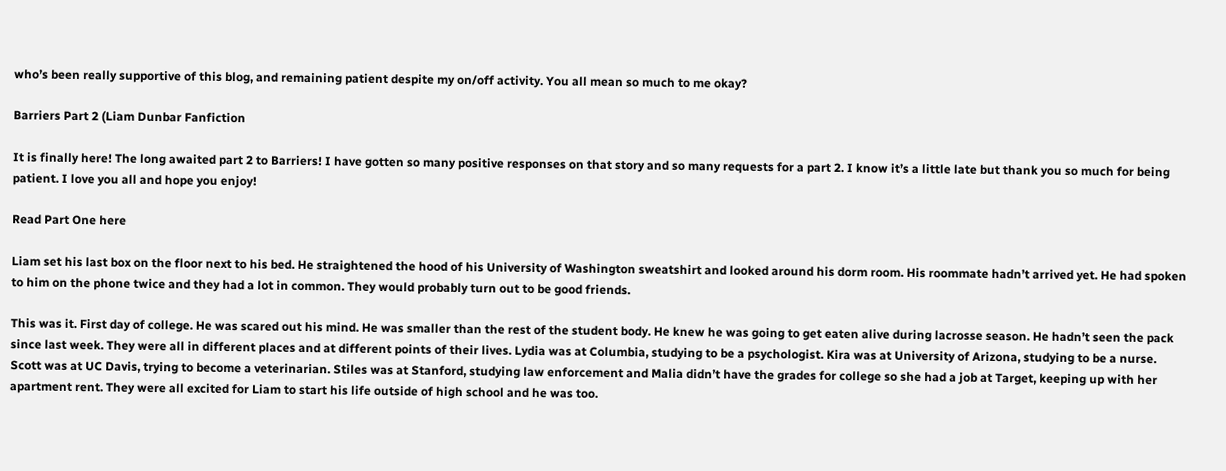who’s been really supportive of this blog, and remaining patient despite my on/off activity. You all mean so much to me okay?

Barriers Part 2 (Liam Dunbar Fanfiction

It is finally here! The long awaited part 2 to Barriers! I have gotten so many positive responses on that story and so many requests for a part 2. I know it’s a little late but thank you so much for being patient. I love you all and hope you enjoy!

Read Part One here

Liam set his last box on the floor next to his bed. He straightened the hood of his University of Washington sweatshirt and looked around his dorm room. His roommate hadn’t arrived yet. He had spoken to him on the phone twice and they had a lot in common. They would probably turn out to be good friends.

This was it. First day of college. He was scared out his mind. He was smaller than the rest of the student body. He knew he was going to get eaten alive during lacrosse season. He hadn’t seen the pack since last week. They were all in different places and at different points of their lives. Lydia was at Columbia, studying to be a psychologist. Kira was at University of Arizona, studying to be a nurse. Scott was at UC Davis, trying to become a veterinarian. Stiles was at Stanford, studying law enforcement and Malia didn’t have the grades for college so she had a job at Target, keeping up with her apartment rent. They were all excited for Liam to start his life outside of high school and he was too.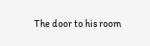The door to his room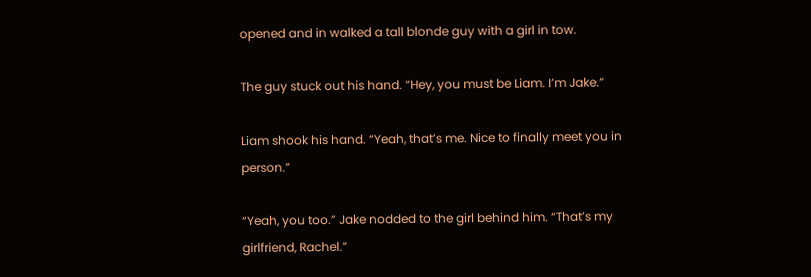opened and in walked a tall blonde guy with a girl in tow.

The guy stuck out his hand. “Hey, you must be Liam. I’m Jake.”

Liam shook his hand. “Yeah, that’s me. Nice to finally meet you in person.”

“Yeah, you too.” Jake nodded to the girl behind him. “That’s my girlfriend, Rachel.”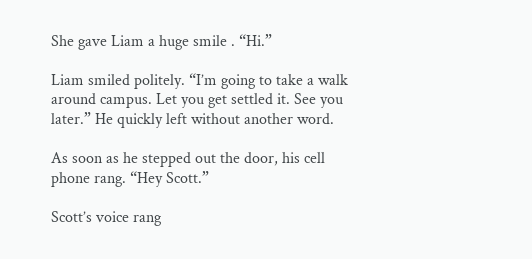She gave Liam a huge smile . “Hi.”

Liam smiled politely. “I’m going to take a walk around campus. Let you get settled it. See you later.” He quickly left without another word.

As soon as he stepped out the door, his cell phone rang. “Hey Scott.”

Scott’s voice rang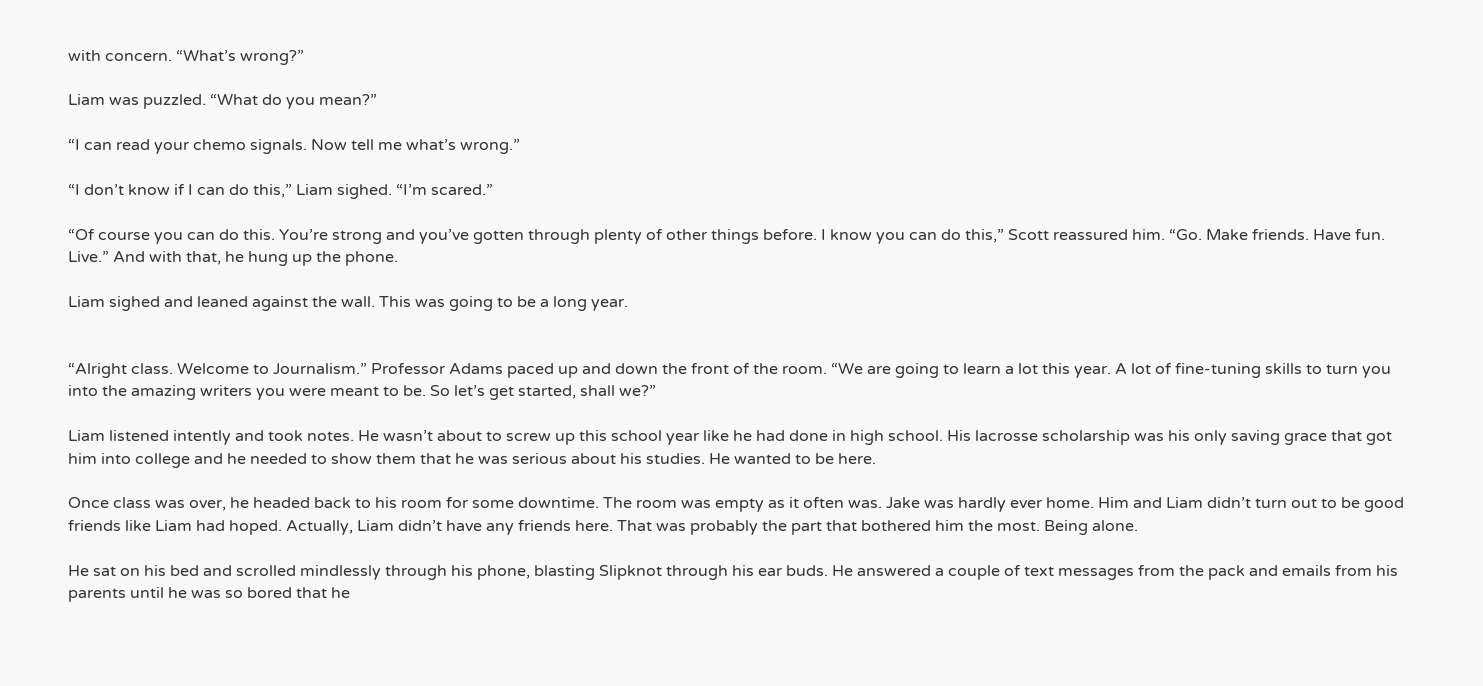with concern. “What’s wrong?”

Liam was puzzled. “What do you mean?”

“I can read your chemo signals. Now tell me what’s wrong.”

“I don’t know if I can do this,” Liam sighed. “I’m scared.”

“Of course you can do this. You’re strong and you’ve gotten through plenty of other things before. I know you can do this,” Scott reassured him. “Go. Make friends. Have fun. Live.” And with that, he hung up the phone.

Liam sighed and leaned against the wall. This was going to be a long year.


“Alright class. Welcome to Journalism.” Professor Adams paced up and down the front of the room. “We are going to learn a lot this year. A lot of fine-tuning skills to turn you into the amazing writers you were meant to be. So let’s get started, shall we?”

Liam listened intently and took notes. He wasn’t about to screw up this school year like he had done in high school. His lacrosse scholarship was his only saving grace that got him into college and he needed to show them that he was serious about his studies. He wanted to be here.

Once class was over, he headed back to his room for some downtime. The room was empty as it often was. Jake was hardly ever home. Him and Liam didn’t turn out to be good friends like Liam had hoped. Actually, Liam didn’t have any friends here. That was probably the part that bothered him the most. Being alone.

He sat on his bed and scrolled mindlessly through his phone, blasting Slipknot through his ear buds. He answered a couple of text messages from the pack and emails from his parents until he was so bored that he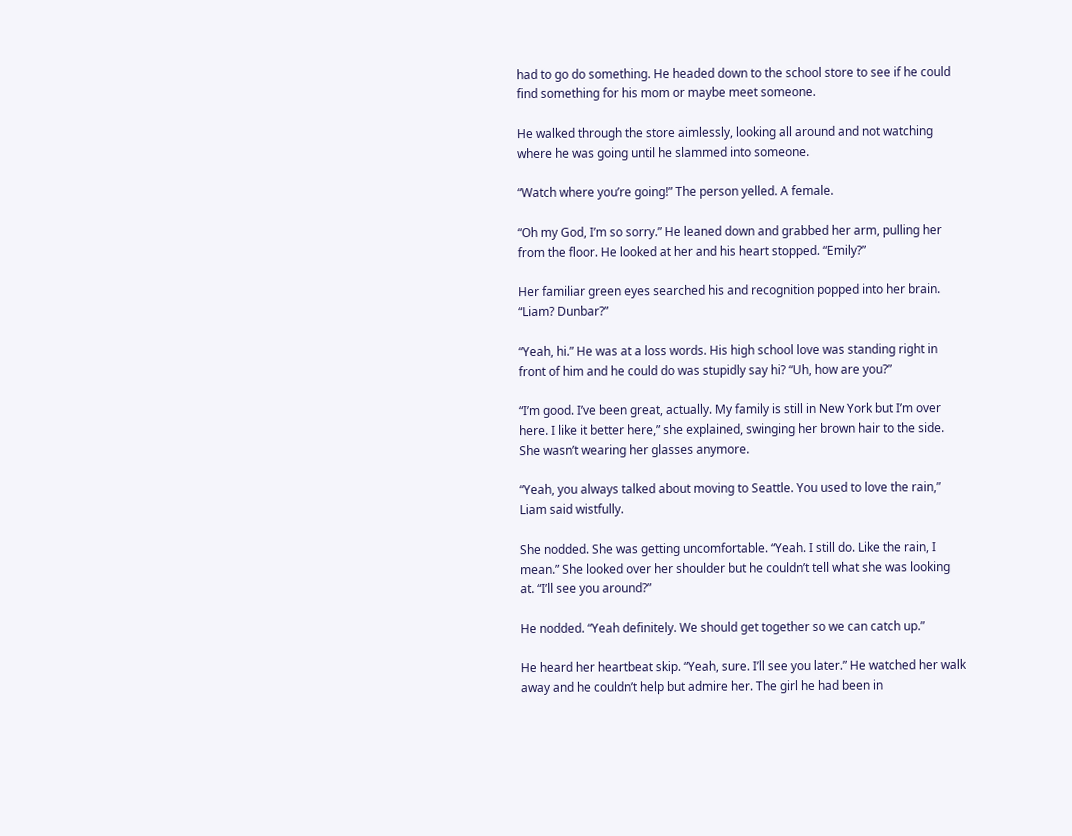had to go do something. He headed down to the school store to see if he could find something for his mom or maybe meet someone.

He walked through the store aimlessly, looking all around and not watching where he was going until he slammed into someone.

“Watch where you’re going!” The person yelled. A female.

“Oh my God, I’m so sorry.” He leaned down and grabbed her arm, pulling her from the floor. He looked at her and his heart stopped. “Emily?”

Her familiar green eyes searched his and recognition popped into her brain. “Liam? Dunbar?”

“Yeah, hi.” He was at a loss words. His high school love was standing right in front of him and he could do was stupidly say hi? “Uh, how are you?”

“I’m good. I’ve been great, actually. My family is still in New York but I’m over here. I like it better here,” she explained, swinging her brown hair to the side. She wasn’t wearing her glasses anymore.

“Yeah, you always talked about moving to Seattle. You used to love the rain,” Liam said wistfully.

She nodded. She was getting uncomfortable. “Yeah. I still do. Like the rain, I mean.” She looked over her shoulder but he couldn’t tell what she was looking at. “I’ll see you around?”

He nodded. “Yeah definitely. We should get together so we can catch up.”

He heard her heartbeat skip. “Yeah, sure. I’ll see you later.” He watched her walk away and he couldn’t help but admire her. The girl he had been in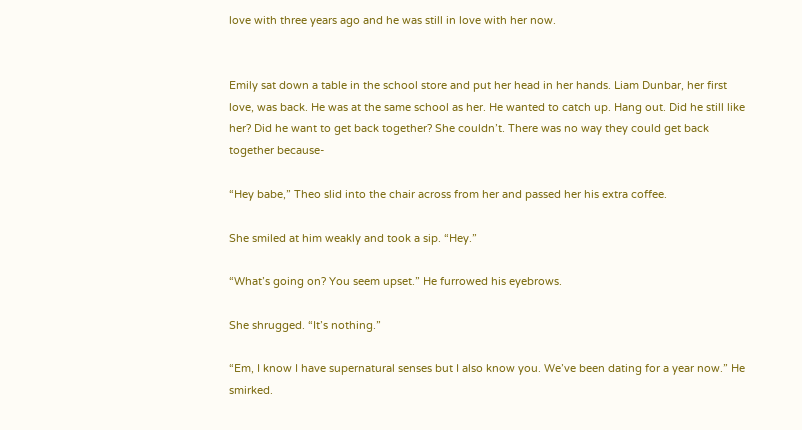love with three years ago and he was still in love with her now.


Emily sat down a table in the school store and put her head in her hands. Liam Dunbar, her first love, was back. He was at the same school as her. He wanted to catch up. Hang out. Did he still like her? Did he want to get back together? She couldn’t. There was no way they could get back together because-

“Hey babe,” Theo slid into the chair across from her and passed her his extra coffee.

She smiled at him weakly and took a sip. “Hey.”

“What’s going on? You seem upset.” He furrowed his eyebrows.

She shrugged. “It’s nothing.”

“Em, I know I have supernatural senses but I also know you. We’ve been dating for a year now.” He smirked.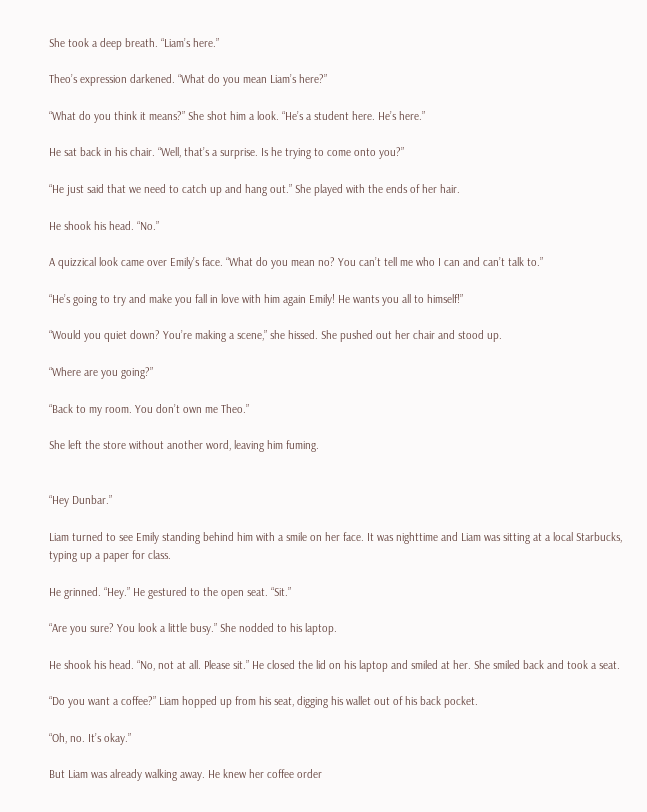She took a deep breath. “Liam’s here.”

Theo’s expression darkened. “What do you mean Liam’s here?”

“What do you think it means?” She shot him a look. “He’s a student here. He’s here.”

He sat back in his chair. “Well, that’s a surprise. Is he trying to come onto you?”

“He just said that we need to catch up and hang out.” She played with the ends of her hair.

He shook his head. “No.”

A quizzical look came over Emily’s face. “What do you mean no? You can’t tell me who I can and can’t talk to.”

“He’s going to try and make you fall in love with him again Emily! He wants you all to himself!”

“Would you quiet down? You’re making a scene,” she hissed. She pushed out her chair and stood up.

“Where are you going?”

“Back to my room. You don’t own me Theo.”

She left the store without another word, leaving him fuming.


“Hey Dunbar.”

Liam turned to see Emily standing behind him with a smile on her face. It was nighttime and Liam was sitting at a local Starbucks, typing up a paper for class.

He grinned. “Hey.” He gestured to the open seat. “Sit.”

“Are you sure? You look a little busy.” She nodded to his laptop.

He shook his head. “No, not at all. Please sit.” He closed the lid on his laptop and smiled at her. She smiled back and took a seat.

“Do you want a coffee?” Liam hopped up from his seat, digging his wallet out of his back pocket.

“Oh, no. It’s okay.”

But Liam was already walking away. He knew her coffee order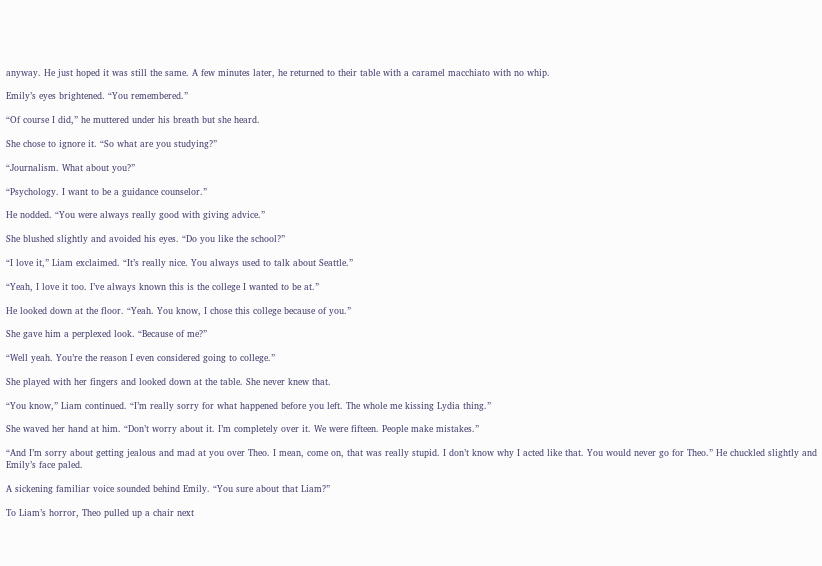anyway. He just hoped it was still the same. A few minutes later, he returned to their table with a caramel macchiato with no whip.

Emily’s eyes brightened. “You remembered.”

“Of course I did,” he muttered under his breath but she heard.

She chose to ignore it. “So what are you studying?”

“Journalism. What about you?”

“Psychology. I want to be a guidance counselor.”

He nodded. “You were always really good with giving advice.”

She blushed slightly and avoided his eyes. “Do you like the school?”

“I love it,” Liam exclaimed. “It’s really nice. You always used to talk about Seattle.”

“Yeah, I love it too. I’ve always known this is the college I wanted to be at.”

He looked down at the floor. “Yeah. You know, I chose this college because of you.”

She gave him a perplexed look. “Because of me?”

“Well yeah. You’re the reason I even considered going to college.”

She played with her fingers and looked down at the table. She never knew that.

“You know,” Liam continued. “I’m really sorry for what happened before you left. The whole me kissing Lydia thing.”

She waved her hand at him. “Don’t worry about it. I’m completely over it. We were fifteen. People make mistakes.”

“And I’m sorry about getting jealous and mad at you over Theo. I mean, come on, that was really stupid. I don’t know why I acted like that. You would never go for Theo.” He chuckled slightly and Emily’s face paled.

A sickening familiar voice sounded behind Emily. “You sure about that Liam?”

To Liam’s horror, Theo pulled up a chair next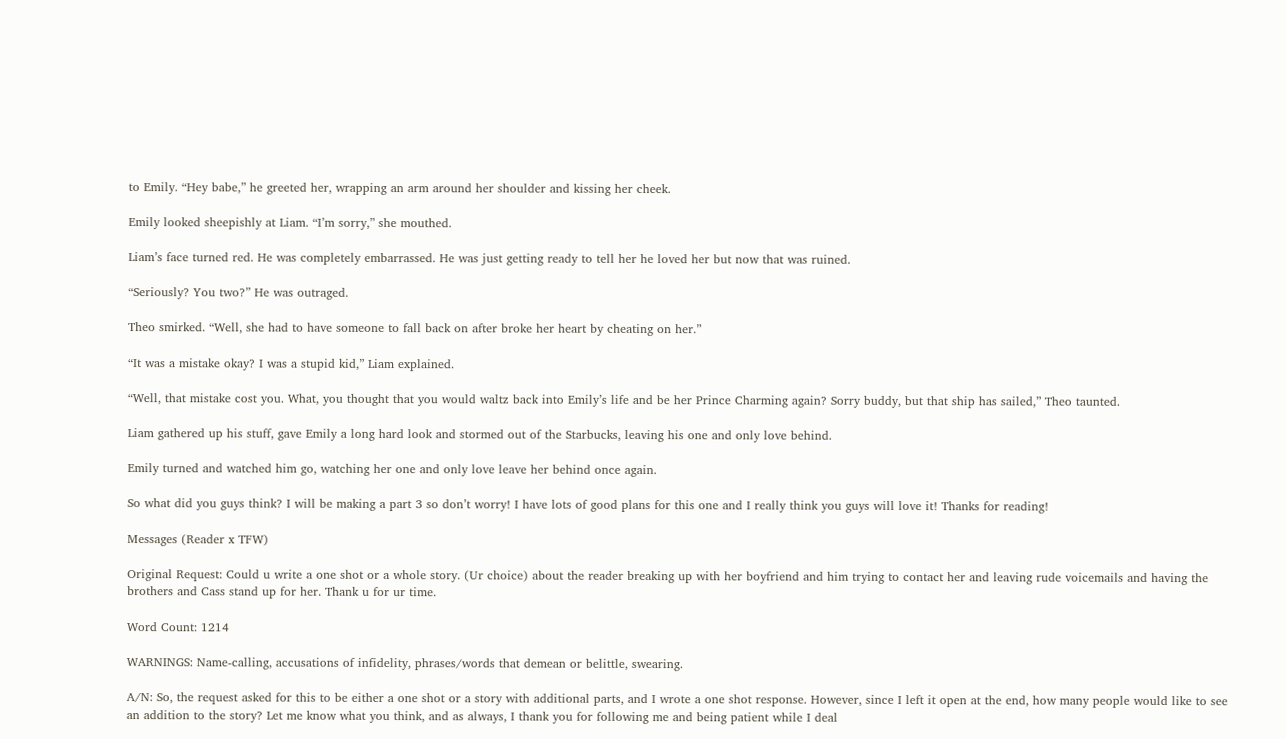to Emily. “Hey babe,” he greeted her, wrapping an arm around her shoulder and kissing her cheek.

Emily looked sheepishly at Liam. “I’m sorry,” she mouthed.

Liam’s face turned red. He was completely embarrassed. He was just getting ready to tell her he loved her but now that was ruined.

“Seriously? You two?” He was outraged.

Theo smirked. “Well, she had to have someone to fall back on after broke her heart by cheating on her.”

“It was a mistake okay? I was a stupid kid,” Liam explained.

“Well, that mistake cost you. What, you thought that you would waltz back into Emily’s life and be her Prince Charming again? Sorry buddy, but that ship has sailed,” Theo taunted.

Liam gathered up his stuff, gave Emily a long hard look and stormed out of the Starbucks, leaving his one and only love behind.

Emily turned and watched him go, watching her one and only love leave her behind once again.

So what did you guys think? I will be making a part 3 so don’t worry! I have lots of good plans for this one and I really think you guys will love it! Thanks for reading!

Messages (Reader x TFW)

Original Request: Could u write a one shot or a whole story. (Ur choice) about the reader breaking up with her boyfriend and him trying to contact her and leaving rude voicemails and having the brothers and Cass stand up for her. Thank u for ur time.

Word Count: 1214

WARNINGS: Name-calling, accusations of infidelity, phrases/words that demean or belittle, swearing.

A/N: So, the request asked for this to be either a one shot or a story with additional parts, and I wrote a one shot response. However, since I left it open at the end, how many people would like to see an addition to the story? Let me know what you think, and as always, I thank you for following me and being patient while I deal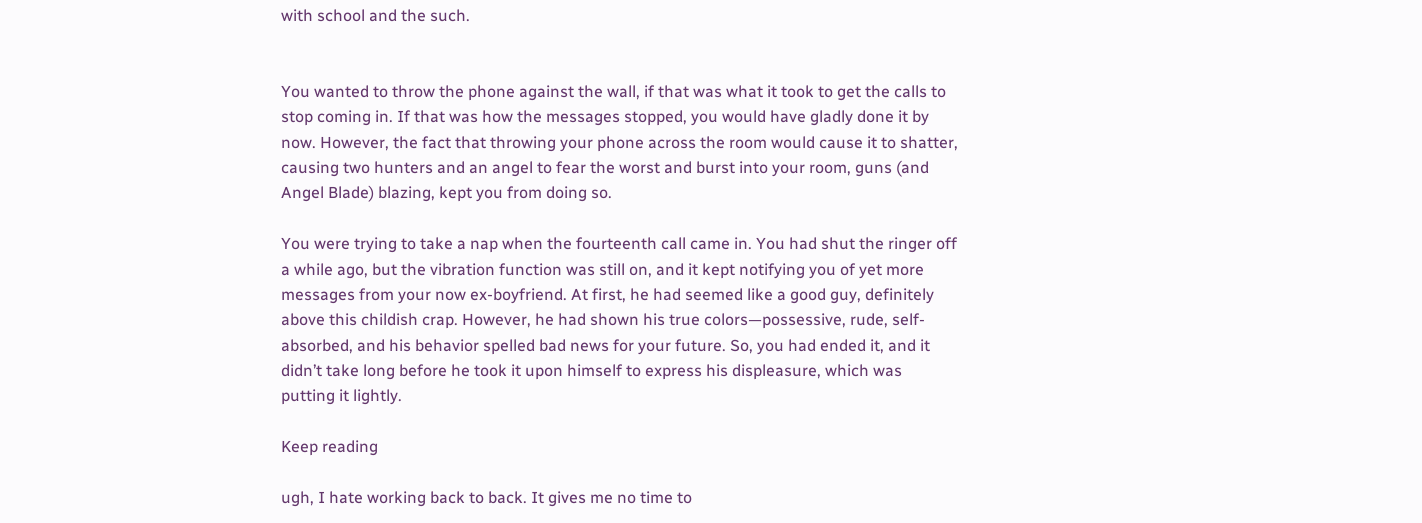with school and the such.


You wanted to throw the phone against the wall, if that was what it took to get the calls to stop coming in. If that was how the messages stopped, you would have gladly done it by now. However, the fact that throwing your phone across the room would cause it to shatter, causing two hunters and an angel to fear the worst and burst into your room, guns (and Angel Blade) blazing, kept you from doing so.

You were trying to take a nap when the fourteenth call came in. You had shut the ringer off a while ago, but the vibration function was still on, and it kept notifying you of yet more messages from your now ex-boyfriend. At first, he had seemed like a good guy, definitely above this childish crap. However, he had shown his true colors—possessive, rude, self-absorbed, and his behavior spelled bad news for your future. So, you had ended it, and it didn’t take long before he took it upon himself to express his displeasure, which was putting it lightly.

Keep reading

ugh, I hate working back to back. It gives me no time to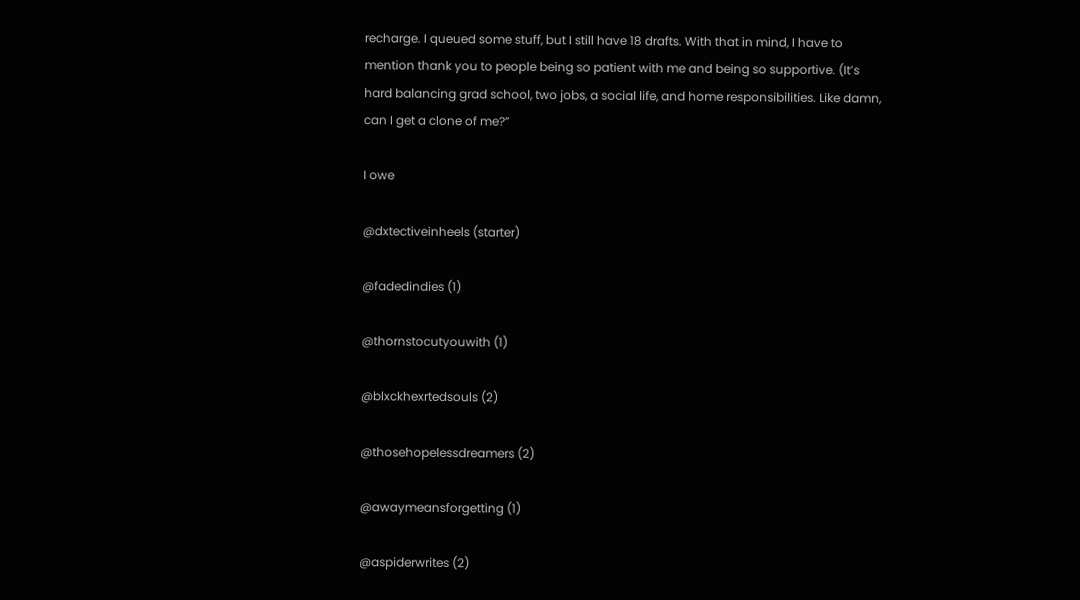recharge. I queued some stuff, but I still have 18 drafts. With that in mind, I have to mention thank you to people being so patient with me and being so supportive. (It’s hard balancing grad school, two jobs, a social life, and home responsibilities. Like damn, can I get a clone of me?”

I owe

@dxtectiveinheels (starter)

@fadedindies (1)

@thornstocutyouwith (1)

@blxckhexrtedsouls (2)

@thosehopelessdreamers (2)

@awaymeansforgetting (1)

@aspiderwrites (2)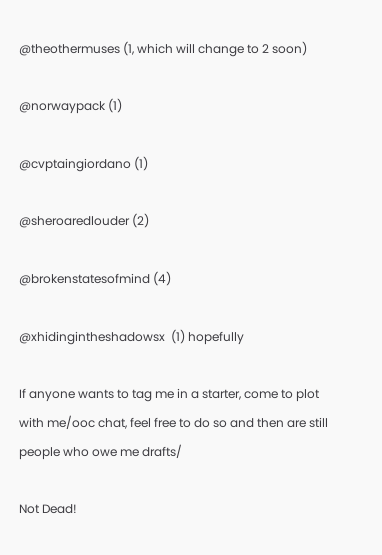@theothermuses (1, which will change to 2 soon)

@norwaypack (1)

@cvptaingiordano (1)

@sheroaredlouder (2)

@brokenstatesofmind (4)

@xhidingintheshadowsx  (1) hopefully

If anyone wants to tag me in a starter, come to plot with me/ooc chat, feel free to do so and then are still people who owe me drafts/

Not Dead!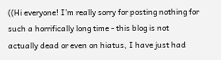((Hi everyone! I’m really sorry for posting nothing for such a horrifically long time - this blog is not actually dead or even on hiatus, I have just had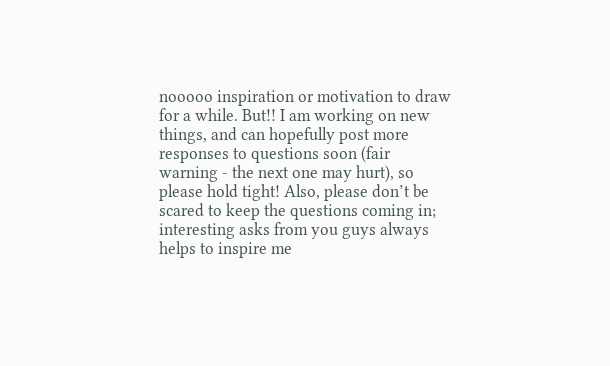nooooo inspiration or motivation to draw for a while. But!! I am working on new things, and can hopefully post more responses to questions soon (fair warning - the next one may hurt), so please hold tight! Also, please don’t be scared to keep the questions coming in; interesting asks from you guys always helps to inspire me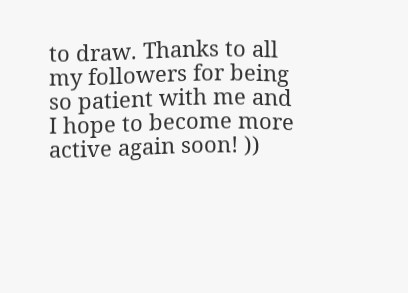to draw. Thanks to all my followers for being so patient with me and I hope to become more active again soon! ))